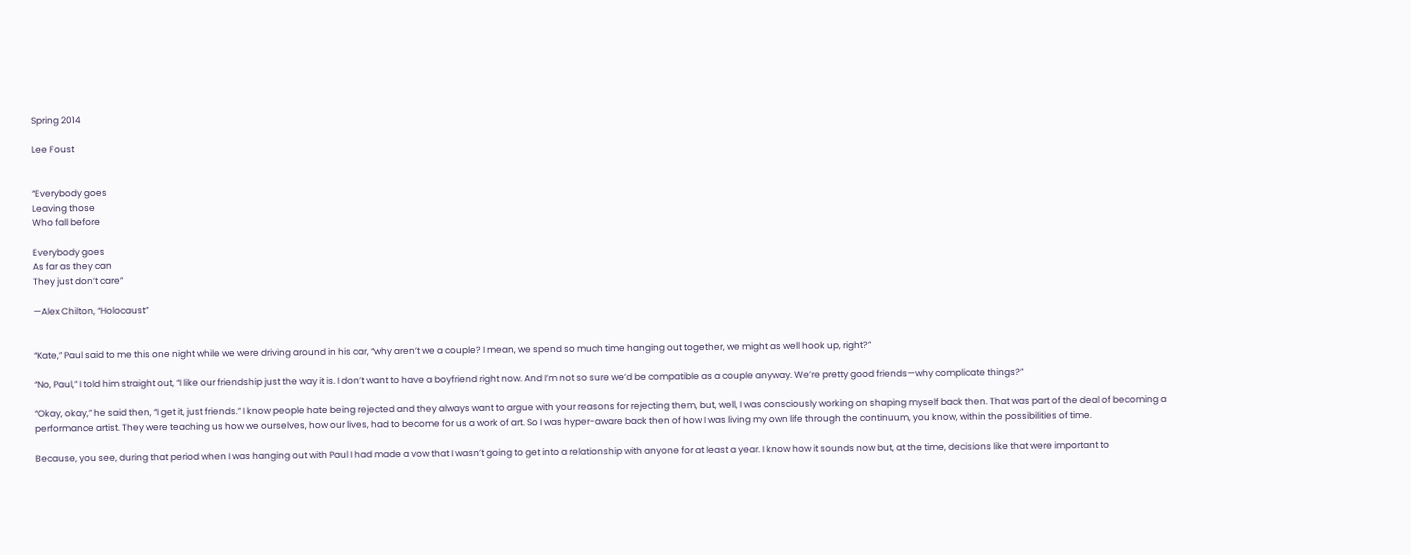Spring 2014

Lee Foust


“Everybody goes
Leaving those
Who fall before

Everybody goes
As far as they can
They just don’t care”

—Alex Chilton, “Holocaust”


“Kate,” Paul said to me this one night while we were driving around in his car, “why aren’t we a couple? I mean, we spend so much time hanging out together, we might as well hook up, right?”

“No, Paul,” I told him straight out, “I like our friendship just the way it is. I don’t want to have a boyfriend right now. And I’m not so sure we’d be compatible as a couple anyway. We’re pretty good friends—why complicate things?”

“Okay, okay,” he said then, “I get it, just friends.” I know people hate being rejected and they always want to argue with your reasons for rejecting them, but, well, I was consciously working on shaping myself back then. That was part of the deal of becoming a performance artist. They were teaching us how we ourselves, how our lives, had to become for us a work of art. So I was hyper-aware back then of how I was living my own life through the continuum, you know, within the possibilities of time.

Because, you see, during that period when I was hanging out with Paul I had made a vow that I wasn’t going to get into a relationship with anyone for at least a year. I know how it sounds now but, at the time, decisions like that were important to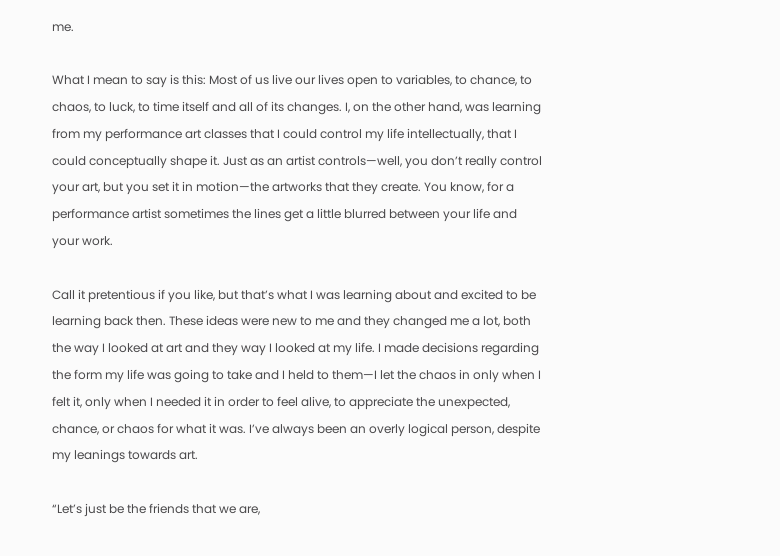me.

What I mean to say is this: Most of us live our lives open to variables, to chance, to chaos, to luck, to time itself and all of its changes. I, on the other hand, was learning from my performance art classes that I could control my life intellectually, that I could conceptually shape it. Just as an artist controls—well, you don’t really control your art, but you set it in motion—the artworks that they create. You know, for a performance artist sometimes the lines get a little blurred between your life and your work.

Call it pretentious if you like, but that’s what I was learning about and excited to be learning back then. These ideas were new to me and they changed me a lot, both the way I looked at art and they way I looked at my life. I made decisions regarding the form my life was going to take and I held to them—I let the chaos in only when I felt it, only when I needed it in order to feel alive, to appreciate the unexpected, chance, or chaos for what it was. I’ve always been an overly logical person, despite my leanings towards art.

“Let’s just be the friends that we are,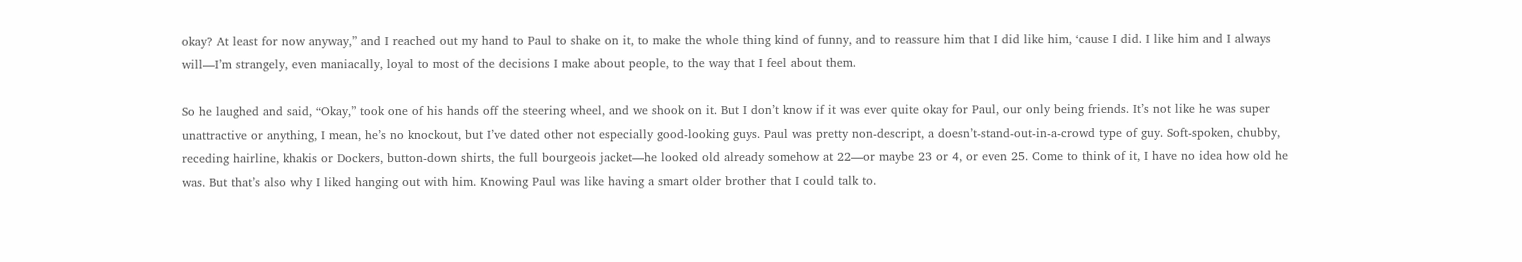okay? At least for now anyway,” and I reached out my hand to Paul to shake on it, to make the whole thing kind of funny, and to reassure him that I did like him, ‘cause I did. I like him and I always will—I’m strangely, even maniacally, loyal to most of the decisions I make about people, to the way that I feel about them.

So he laughed and said, “Okay,” took one of his hands off the steering wheel, and we shook on it. But I don’t know if it was ever quite okay for Paul, our only being friends. It’s not like he was super unattractive or anything, I mean, he’s no knockout, but I’ve dated other not especially good-looking guys. Paul was pretty non-descript, a doesn’t-stand-out-in-a-crowd type of guy. Soft-spoken, chubby, receding hairline, khakis or Dockers, button-down shirts, the full bourgeois jacket—he looked old already somehow at 22—or maybe 23 or 4, or even 25. Come to think of it, I have no idea how old he was. But that’s also why I liked hanging out with him. Knowing Paul was like having a smart older brother that I could talk to.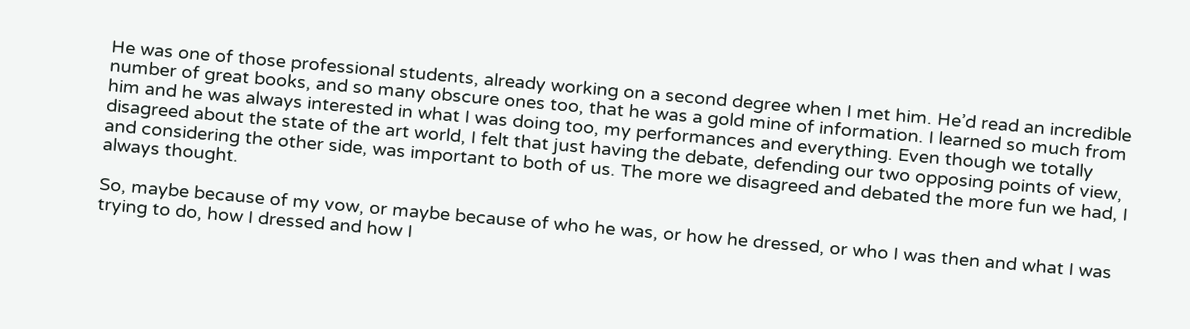He was one of those professional students, already working on a second degree when I met him. He’d read an incredible number of great books, and so many obscure ones too, that he was a gold mine of information. I learned so much from him and he was always interested in what I was doing too, my performances and everything. Even though we totally disagreed about the state of the art world, I felt that just having the debate, defending our two opposing points of view, and considering the other side, was important to both of us. The more we disagreed and debated the more fun we had, I always thought.

So, maybe because of my vow, or maybe because of who he was, or how he dressed, or who I was then and what I was trying to do, how I dressed and how I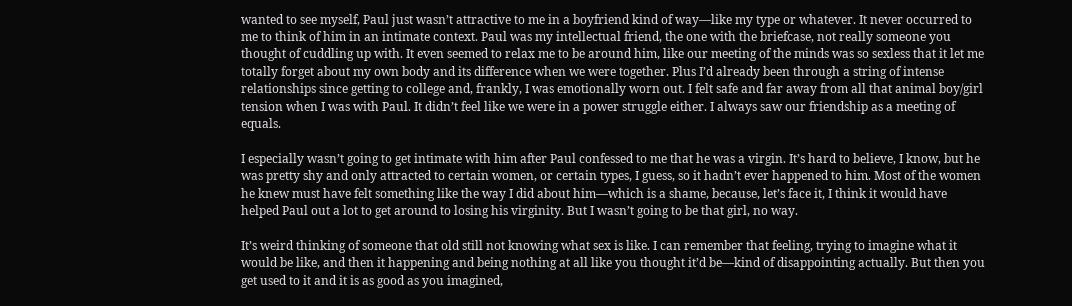wanted to see myself, Paul just wasn’t attractive to me in a boyfriend kind of way—like my type or whatever. It never occurred to me to think of him in an intimate context. Paul was my intellectual friend, the one with the briefcase, not really someone you thought of cuddling up with. It even seemed to relax me to be around him, like our meeting of the minds was so sexless that it let me totally forget about my own body and its difference when we were together. Plus I’d already been through a string of intense relationships since getting to college and, frankly, I was emotionally worn out. I felt safe and far away from all that animal boy/girl tension when I was with Paul. It didn’t feel like we were in a power struggle either. I always saw our friendship as a meeting of equals.

I especially wasn’t going to get intimate with him after Paul confessed to me that he was a virgin. It’s hard to believe, I know, but he was pretty shy and only attracted to certain women, or certain types, I guess, so it hadn’t ever happened to him. Most of the women he knew must have felt something like the way I did about him—which is a shame, because, let’s face it, I think it would have helped Paul out a lot to get around to losing his virginity. But I wasn’t going to be that girl, no way.

It’s weird thinking of someone that old still not knowing what sex is like. I can remember that feeling, trying to imagine what it would be like, and then it happening and being nothing at all like you thought it’d be—kind of disappointing actually. But then you get used to it and it is as good as you imagined,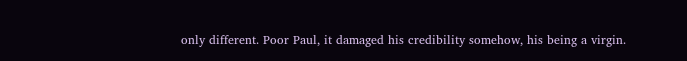only different. Poor Paul, it damaged his credibility somehow, his being a virgin.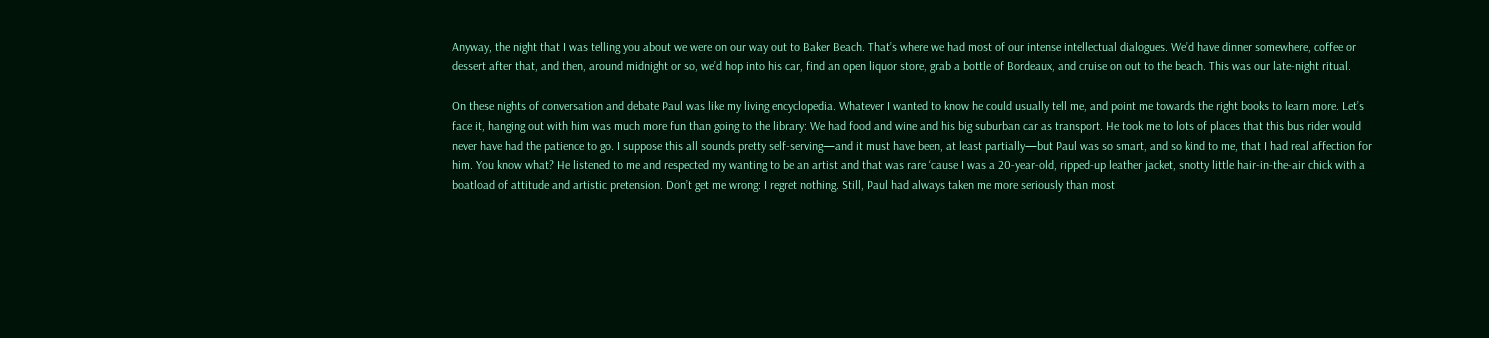Anyway, the night that I was telling you about we were on our way out to Baker Beach. That’s where we had most of our intense intellectual dialogues. We’d have dinner somewhere, coffee or dessert after that, and then, around midnight or so, we’d hop into his car, find an open liquor store, grab a bottle of Bordeaux, and cruise on out to the beach. This was our late-night ritual.

On these nights of conversation and debate Paul was like my living encyclopedia. Whatever I wanted to know he could usually tell me, and point me towards the right books to learn more. Let’s face it, hanging out with him was much more fun than going to the library: We had food and wine and his big suburban car as transport. He took me to lots of places that this bus rider would never have had the patience to go. I suppose this all sounds pretty self-serving—and it must have been, at least partially—but Paul was so smart, and so kind to me, that I had real affection for him. You know what? He listened to me and respected my wanting to be an artist and that was rare ‘cause I was a 20-year-old, ripped-up leather jacket, snotty little hair-in-the-air chick with a boatload of attitude and artistic pretension. Don’t get me wrong: I regret nothing. Still, Paul had always taken me more seriously than most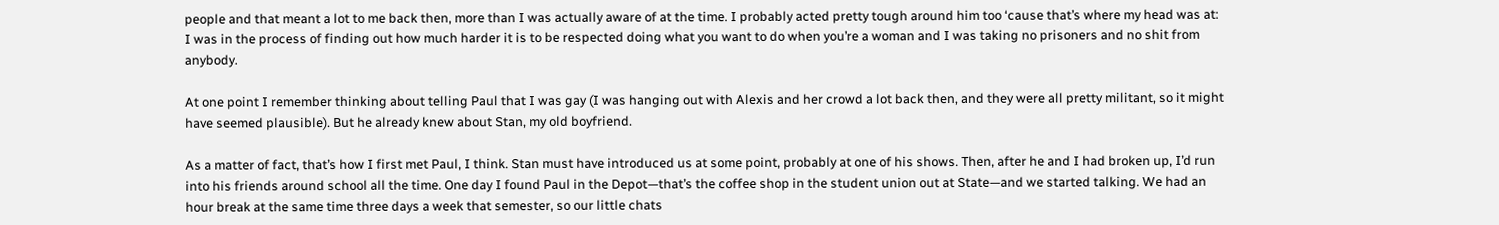people and that meant a lot to me back then, more than I was actually aware of at the time. I probably acted pretty tough around him too ‘cause that’s where my head was at: I was in the process of finding out how much harder it is to be respected doing what you want to do when you’re a woman and I was taking no prisoners and no shit from anybody.

At one point I remember thinking about telling Paul that I was gay (I was hanging out with Alexis and her crowd a lot back then, and they were all pretty militant, so it might have seemed plausible). But he already knew about Stan, my old boyfriend.

As a matter of fact, that’s how I first met Paul, I think. Stan must have introduced us at some point, probably at one of his shows. Then, after he and I had broken up, I’d run into his friends around school all the time. One day I found Paul in the Depot—that’s the coffee shop in the student union out at State—and we started talking. We had an hour break at the same time three days a week that semester, so our little chats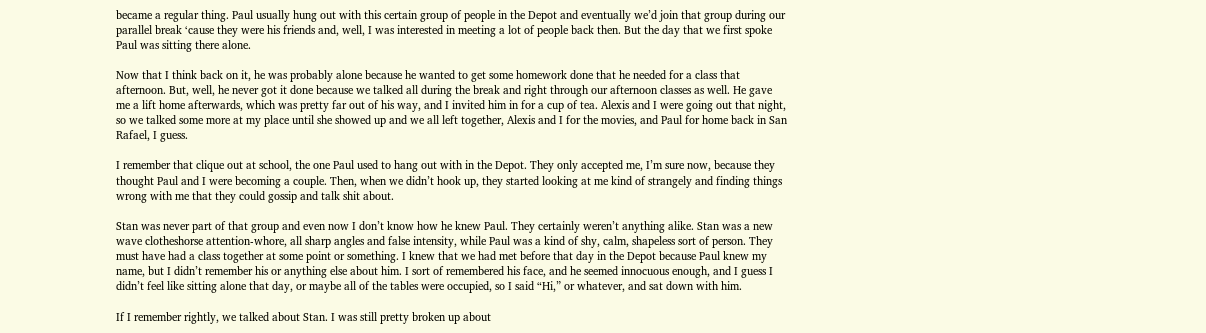became a regular thing. Paul usually hung out with this certain group of people in the Depot and eventually we’d join that group during our parallel break ‘cause they were his friends and, well, I was interested in meeting a lot of people back then. But the day that we first spoke Paul was sitting there alone.

Now that I think back on it, he was probably alone because he wanted to get some homework done that he needed for a class that afternoon. But, well, he never got it done because we talked all during the break and right through our afternoon classes as well. He gave me a lift home afterwards, which was pretty far out of his way, and I invited him in for a cup of tea. Alexis and I were going out that night, so we talked some more at my place until she showed up and we all left together, Alexis and I for the movies, and Paul for home back in San Rafael, I guess.

I remember that clique out at school, the one Paul used to hang out with in the Depot. They only accepted me, I’m sure now, because they thought Paul and I were becoming a couple. Then, when we didn’t hook up, they started looking at me kind of strangely and finding things wrong with me that they could gossip and talk shit about.

Stan was never part of that group and even now I don’t know how he knew Paul. They certainly weren’t anything alike. Stan was a new wave clotheshorse attention-whore, all sharp angles and false intensity, while Paul was a kind of shy, calm, shapeless sort of person. They must have had a class together at some point or something. I knew that we had met before that day in the Depot because Paul knew my name, but I didn’t remember his or anything else about him. I sort of remembered his face, and he seemed innocuous enough, and I guess I didn’t feel like sitting alone that day, or maybe all of the tables were occupied, so I said “Hi,” or whatever, and sat down with him.

If I remember rightly, we talked about Stan. I was still pretty broken up about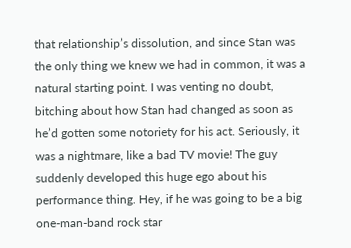that relationship’s dissolution, and since Stan was the only thing we knew we had in common, it was a natural starting point. I was venting no doubt, bitching about how Stan had changed as soon as he’d gotten some notoriety for his act. Seriously, it was a nightmare, like a bad TV movie! The guy suddenly developed this huge ego about his performance thing. Hey, if he was going to be a big one-man-band rock star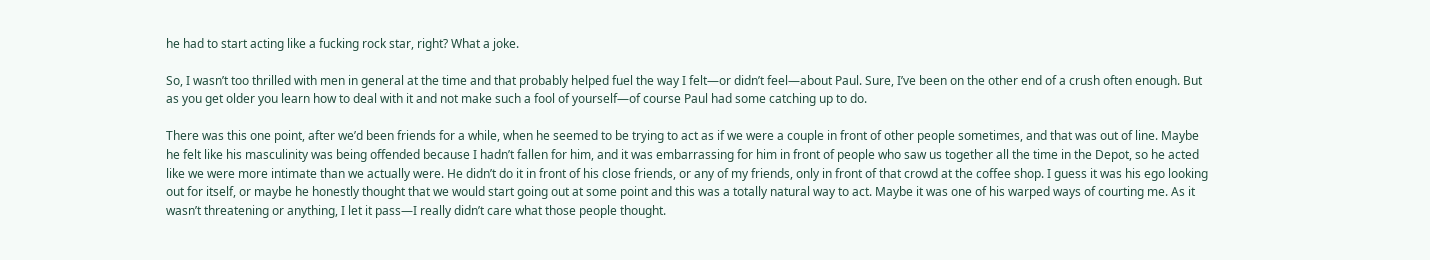he had to start acting like a fucking rock star, right? What a joke.

So, I wasn’t too thrilled with men in general at the time and that probably helped fuel the way I felt—or didn’t feel—about Paul. Sure, I’ve been on the other end of a crush often enough. But as you get older you learn how to deal with it and not make such a fool of yourself—of course Paul had some catching up to do.

There was this one point, after we’d been friends for a while, when he seemed to be trying to act as if we were a couple in front of other people sometimes, and that was out of line. Maybe he felt like his masculinity was being offended because I hadn’t fallen for him, and it was embarrassing for him in front of people who saw us together all the time in the Depot, so he acted like we were more intimate than we actually were. He didn’t do it in front of his close friends, or any of my friends, only in front of that crowd at the coffee shop. I guess it was his ego looking out for itself, or maybe he honestly thought that we would start going out at some point and this was a totally natural way to act. Maybe it was one of his warped ways of courting me. As it wasn’t threatening or anything, I let it pass—I really didn’t care what those people thought.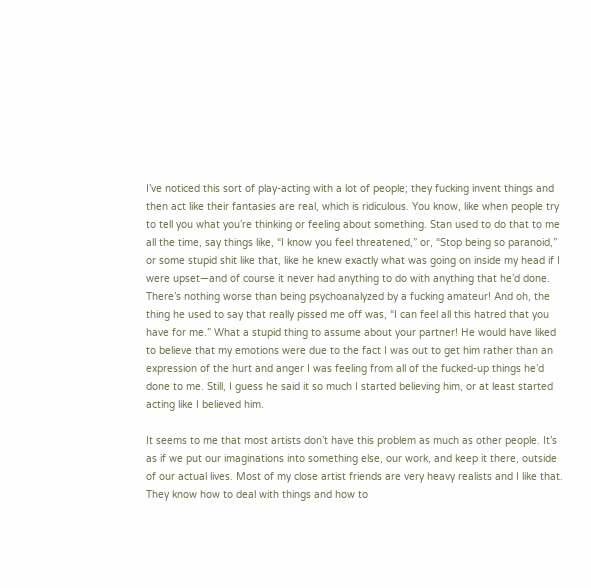I’ve noticed this sort of play-acting with a lot of people; they fucking invent things and then act like their fantasies are real, which is ridiculous. You know, like when people try to tell you what you’re thinking or feeling about something. Stan used to do that to me all the time, say things like, “I know you feel threatened,” or, “Stop being so paranoid,” or some stupid shit like that, like he knew exactly what was going on inside my head if I were upset—and of course it never had anything to do with anything that he’d done. There’s nothing worse than being psychoanalyzed by a fucking amateur! And oh, the thing he used to say that really pissed me off was, “I can feel all this hatred that you have for me.” What a stupid thing to assume about your partner! He would have liked to believe that my emotions were due to the fact I was out to get him rather than an expression of the hurt and anger I was feeling from all of the fucked-up things he’d done to me. Still, I guess he said it so much I started believing him, or at least started acting like I believed him.

It seems to me that most artists don’t have this problem as much as other people. It’s as if we put our imaginations into something else, our work, and keep it there, outside of our actual lives. Most of my close artist friends are very heavy realists and I like that. They know how to deal with things and how to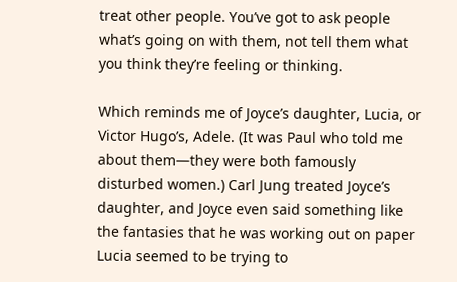treat other people. You’ve got to ask people what’s going on with them, not tell them what you think they’re feeling or thinking.

Which reminds me of Joyce’s daughter, Lucia, or Victor Hugo’s, Adele. (It was Paul who told me about them—they were both famously disturbed women.) Carl Jung treated Joyce’s daughter, and Joyce even said something like the fantasies that he was working out on paper Lucia seemed to be trying to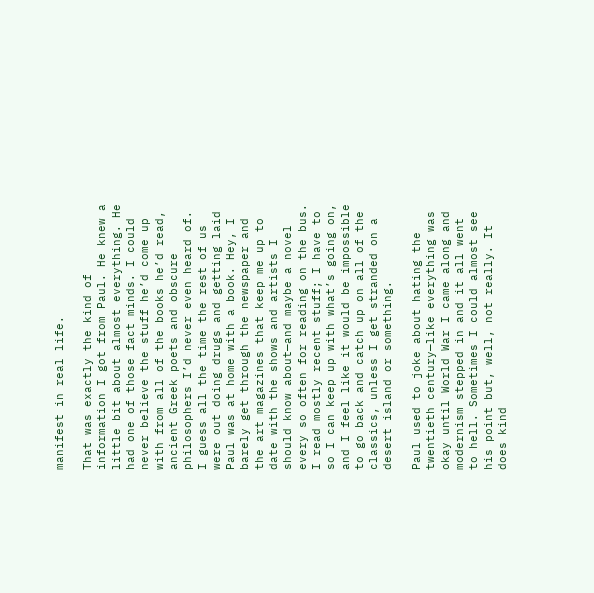manifest in real life.

That was exactly the kind of information I got from Paul. He knew a little bit about almost everything. He had one of those fact minds. I could never believe the stuff he’d come up with from all of the books he’d read, ancient Greek poets and obscure philosophers I’d never even heard of. I guess all the time the rest of us were out doing drugs and getting laid Paul was at home with a book. Hey, I barely get through the newspaper and the art magazines that keep me up to date with the shows and artists I should know about—and maybe a novel every so often for reading on the bus. I read mostly recent stuff; I have to so I can keep up with what’s going on, and I feel like it would be impossible to go back and catch up on all of the classics, unless I get stranded on a desert island or something.

Paul used to joke about hating the twentieth century—like everything was okay until World War I came along and modernism stepped in and it all went to hell. Sometimes I could almost see his point but, well, not really. It does kind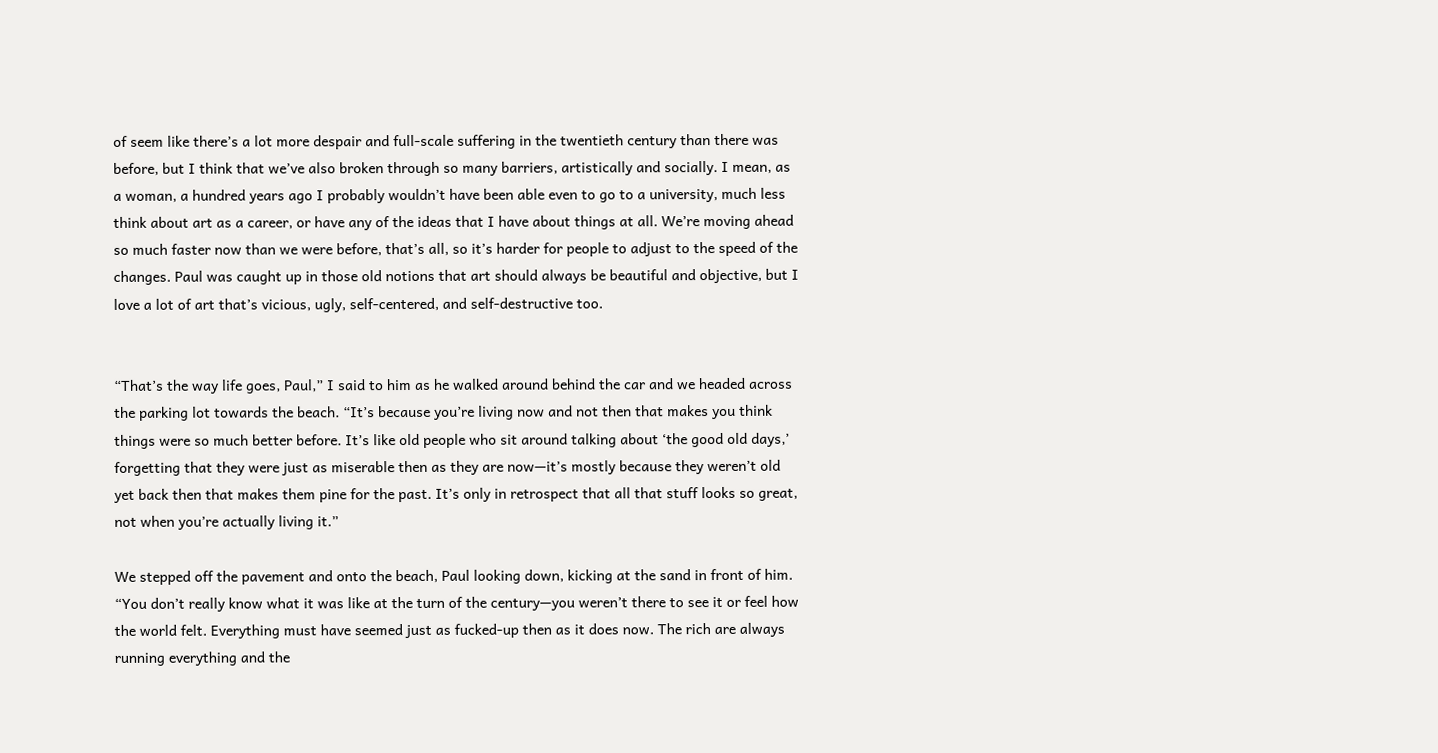of seem like there’s a lot more despair and full-scale suffering in the twentieth century than there was before, but I think that we’ve also broken through so many barriers, artistically and socially. I mean, as a woman, a hundred years ago I probably wouldn’t have been able even to go to a university, much less think about art as a career, or have any of the ideas that I have about things at all. We’re moving ahead so much faster now than we were before, that’s all, so it’s harder for people to adjust to the speed of the changes. Paul was caught up in those old notions that art should always be beautiful and objective, but I love a lot of art that’s vicious, ugly, self-centered, and self-destructive too.


“That’s the way life goes, Paul,” I said to him as he walked around behind the car and we headed across the parking lot towards the beach. “It’s because you’re living now and not then that makes you think things were so much better before. It’s like old people who sit around talking about ‘the good old days,’ forgetting that they were just as miserable then as they are now—it’s mostly because they weren’t old yet back then that makes them pine for the past. It’s only in retrospect that all that stuff looks so great, not when you’re actually living it.”

We stepped off the pavement and onto the beach, Paul looking down, kicking at the sand in front of him. “You don’t really know what it was like at the turn of the century—you weren’t there to see it or feel how the world felt. Everything must have seemed just as fucked-up then as it does now. The rich are always running everything and the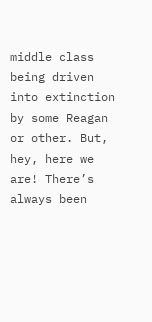middle class being driven into extinction by some Reagan or other. But, hey, here we are! There’s always been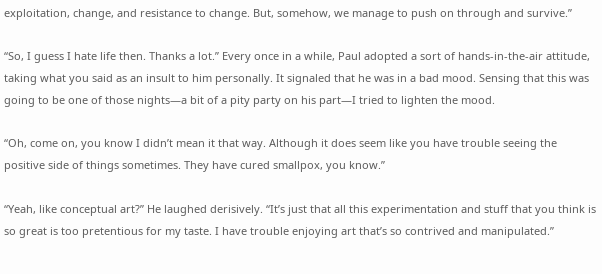exploitation, change, and resistance to change. But, somehow, we manage to push on through and survive.”

“So, I guess I hate life then. Thanks a lot.” Every once in a while, Paul adopted a sort of hands-in-the-air attitude, taking what you said as an insult to him personally. It signaled that he was in a bad mood. Sensing that this was going to be one of those nights—a bit of a pity party on his part—I tried to lighten the mood.

“Oh, come on, you know I didn’t mean it that way. Although it does seem like you have trouble seeing the positive side of things sometimes. They have cured smallpox, you know.”

“Yeah, like conceptual art?” He laughed derisively. “It’s just that all this experimentation and stuff that you think is so great is too pretentious for my taste. I have trouble enjoying art that’s so contrived and manipulated.”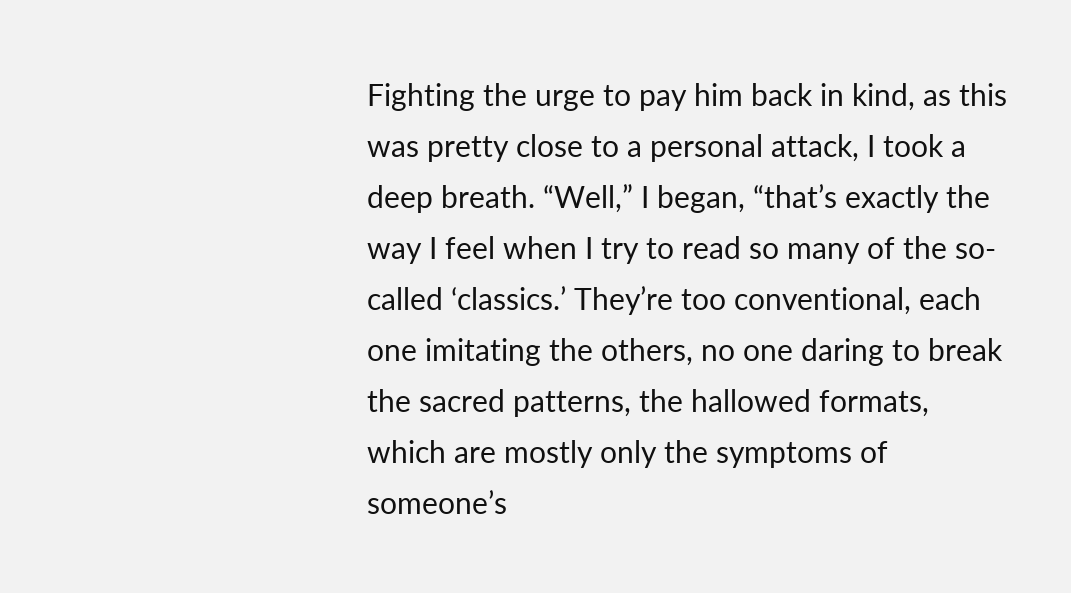Fighting the urge to pay him back in kind, as this was pretty close to a personal attack, I took a deep breath. “Well,” I began, “that’s exactly the way I feel when I try to read so many of the so-called ‘classics.’ They’re too conventional, each one imitating the others, no one daring to break the sacred patterns, the hallowed formats, which are mostly only the symptoms of someone’s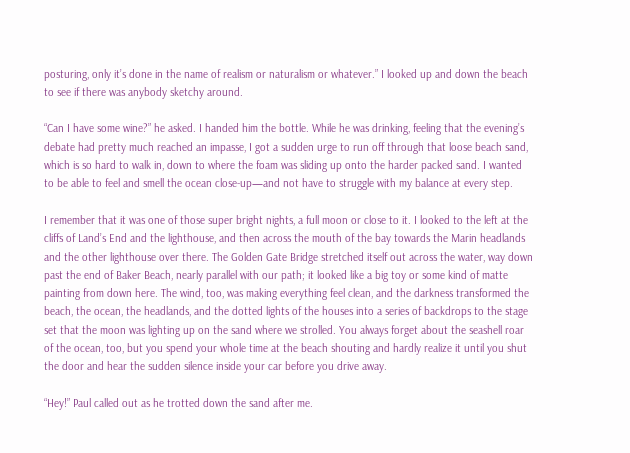posturing, only it’s done in the name of realism or naturalism or whatever.” I looked up and down the beach to see if there was anybody sketchy around.

“Can I have some wine?” he asked. I handed him the bottle. While he was drinking, feeling that the evening’s debate had pretty much reached an impasse, I got a sudden urge to run off through that loose beach sand, which is so hard to walk in, down to where the foam was sliding up onto the harder packed sand. I wanted to be able to feel and smell the ocean close-up—and not have to struggle with my balance at every step.

I remember that it was one of those super bright nights, a full moon or close to it. I looked to the left at the cliffs of Land’s End and the lighthouse, and then across the mouth of the bay towards the Marin headlands and the other lighthouse over there. The Golden Gate Bridge stretched itself out across the water, way down past the end of Baker Beach, nearly parallel with our path; it looked like a big toy or some kind of matte painting from down here. The wind, too, was making everything feel clean, and the darkness transformed the beach, the ocean, the headlands, and the dotted lights of the houses into a series of backdrops to the stage set that the moon was lighting up on the sand where we strolled. You always forget about the seashell roar of the ocean, too, but you spend your whole time at the beach shouting and hardly realize it until you shut the door and hear the sudden silence inside your car before you drive away.

“Hey!” Paul called out as he trotted down the sand after me.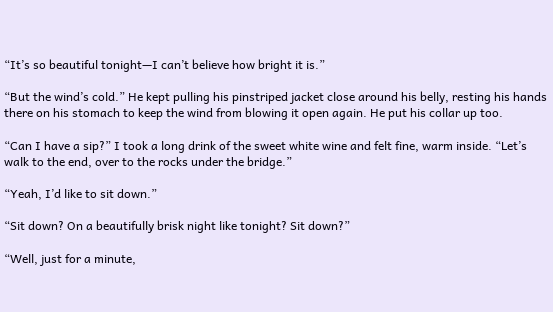“It’s so beautiful tonight—I can’t believe how bright it is.”

“But the wind’s cold.” He kept pulling his pinstriped jacket close around his belly, resting his hands there on his stomach to keep the wind from blowing it open again. He put his collar up too.

“Can I have a sip?” I took a long drink of the sweet white wine and felt fine, warm inside. “Let’s walk to the end, over to the rocks under the bridge.”

“Yeah, I’d like to sit down.”

“Sit down? On a beautifully brisk night like tonight? Sit down?”

“Well, just for a minute,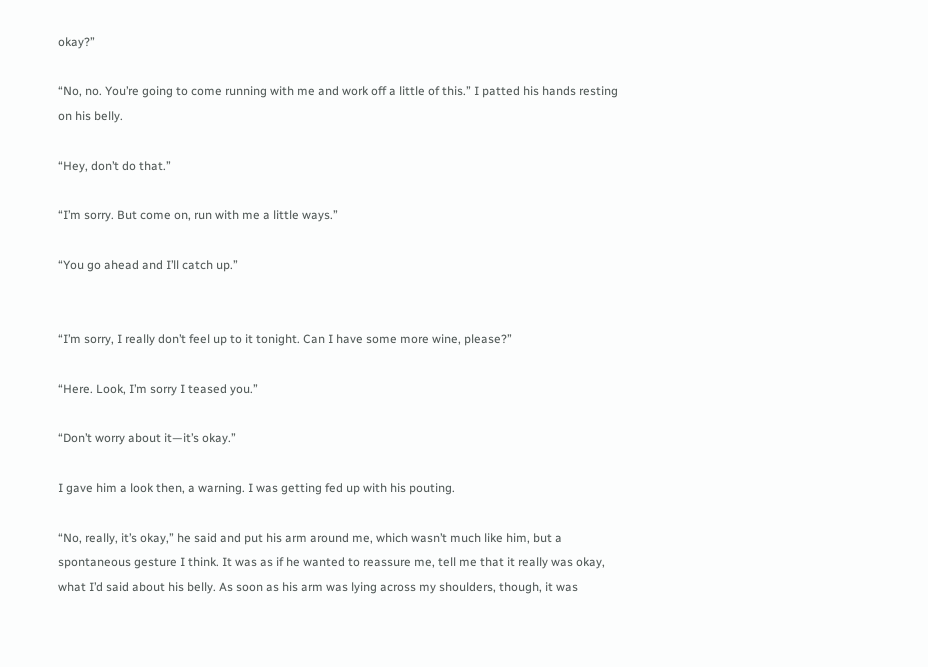okay?”

“No, no. You’re going to come running with me and work off a little of this.” I patted his hands resting on his belly.

“Hey, don’t do that.”

“I’m sorry. But come on, run with me a little ways.”

“You go ahead and I’ll catch up.”


“I’m sorry, I really don’t feel up to it tonight. Can I have some more wine, please?”

“Here. Look, I’m sorry I teased you.”

“Don’t worry about it—it’s okay.”

I gave him a look then, a warning. I was getting fed up with his pouting.

“No, really, it’s okay,” he said and put his arm around me, which wasn’t much like him, but a spontaneous gesture I think. It was as if he wanted to reassure me, tell me that it really was okay, what I’d said about his belly. As soon as his arm was lying across my shoulders, though, it was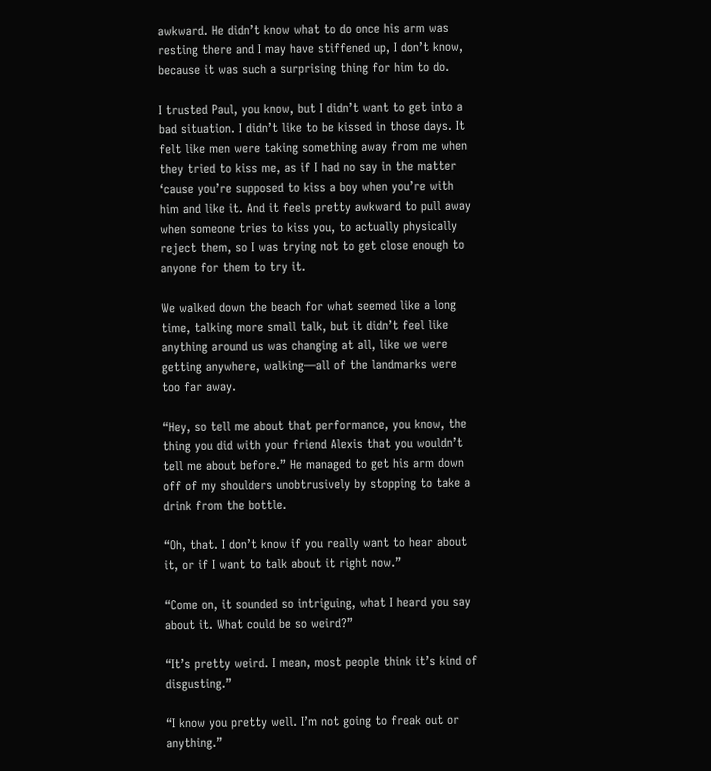awkward. He didn’t know what to do once his arm was resting there and I may have stiffened up, I don’t know, because it was such a surprising thing for him to do.

I trusted Paul, you know, but I didn’t want to get into a bad situation. I didn’t like to be kissed in those days. It felt like men were taking something away from me when they tried to kiss me, as if I had no say in the matter ‘cause you’re supposed to kiss a boy when you’re with him and like it. And it feels pretty awkward to pull away when someone tries to kiss you, to actually physically reject them, so I was trying not to get close enough to anyone for them to try it.

We walked down the beach for what seemed like a long time, talking more small talk, but it didn’t feel like anything around us was changing at all, like we were getting anywhere, walking—all of the landmarks were too far away.

“Hey, so tell me about that performance, you know, the thing you did with your friend Alexis that you wouldn’t tell me about before.” He managed to get his arm down off of my shoulders unobtrusively by stopping to take a drink from the bottle.

“Oh, that. I don’t know if you really want to hear about it, or if I want to talk about it right now.”

“Come on, it sounded so intriguing, what I heard you say about it. What could be so weird?”

“It’s pretty weird. I mean, most people think it’s kind of disgusting.”

“I know you pretty well. I’m not going to freak out or anything.”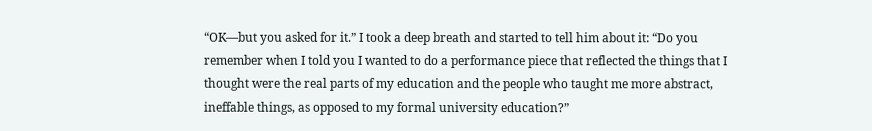“OK—but you asked for it.” I took a deep breath and started to tell him about it: “Do you remember when I told you I wanted to do a performance piece that reflected the things that I thought were the real parts of my education and the people who taught me more abstract, ineffable things, as opposed to my formal university education?”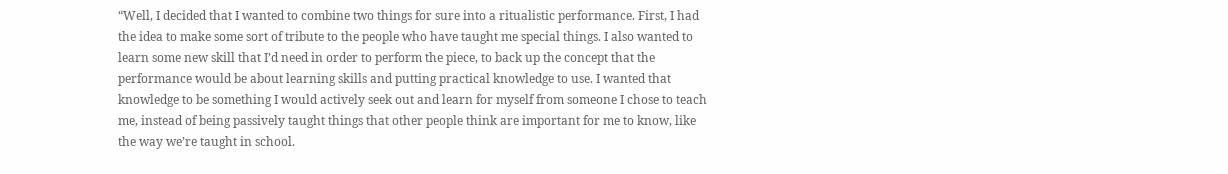“Well, I decided that I wanted to combine two things for sure into a ritualistic performance. First, I had the idea to make some sort of tribute to the people who have taught me special things. I also wanted to learn some new skill that I’d need in order to perform the piece, to back up the concept that the performance would be about learning skills and putting practical knowledge to use. I wanted that knowledge to be something I would actively seek out and learn for myself from someone I chose to teach me, instead of being passively taught things that other people think are important for me to know, like the way we’re taught in school.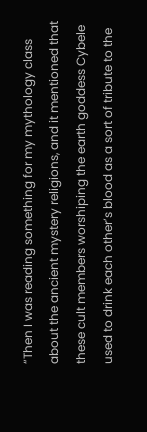“Then I was reading something for my mythology class about the ancient mystery religions, and it mentioned that these cult members worshiping the earth goddess Cybele used to drink each other’s blood as a sort of tribute to the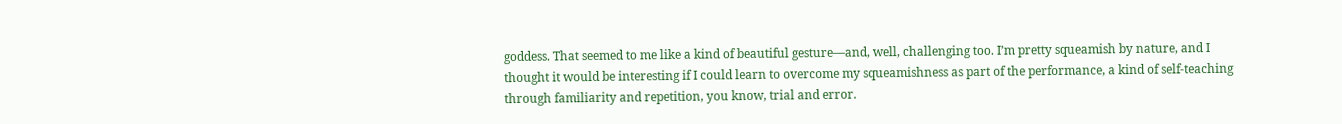goddess. That seemed to me like a kind of beautiful gesture—and, well, challenging too. I’m pretty squeamish by nature, and I thought it would be interesting if I could learn to overcome my squeamishness as part of the performance, a kind of self-teaching through familiarity and repetition, you know, trial and error.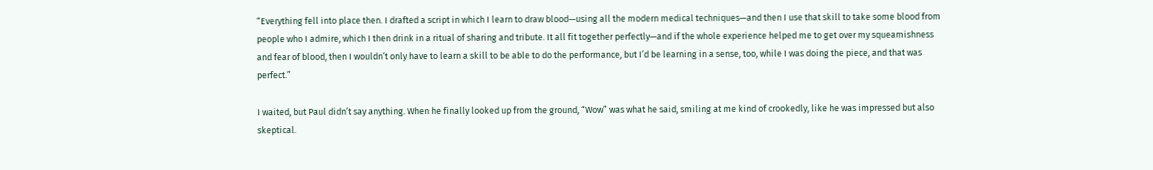“Everything fell into place then. I drafted a script in which I learn to draw blood—using all the modern medical techniques—and then I use that skill to take some blood from people who I admire, which I then drink in a ritual of sharing and tribute. It all fit together perfectly—and if the whole experience helped me to get over my squeamishness and fear of blood, then I wouldn’t only have to learn a skill to be able to do the performance, but I’d be learning in a sense, too, while I was doing the piece, and that was perfect.”

I waited, but Paul didn’t say anything. When he finally looked up from the ground, “Wow” was what he said, smiling at me kind of crookedly, like he was impressed but also skeptical.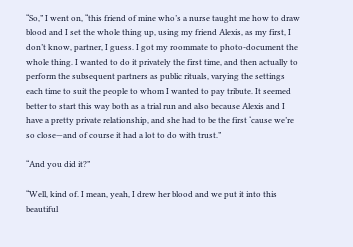“So,” I went on, “this friend of mine who’s a nurse taught me how to draw blood and I set the whole thing up, using my friend Alexis, as my first, I don’t know, partner, I guess. I got my roommate to photo-document the whole thing. I wanted to do it privately the first time, and then actually to perform the subsequent partners as public rituals, varying the settings each time to suit the people to whom I wanted to pay tribute. It seemed better to start this way both as a trial run and also because Alexis and I have a pretty private relationship, and she had to be the first ‘cause we’re so close—and of course it had a lot to do with trust.”

“And you did it?”

“Well, kind of. I mean, yeah, I drew her blood and we put it into this beautiful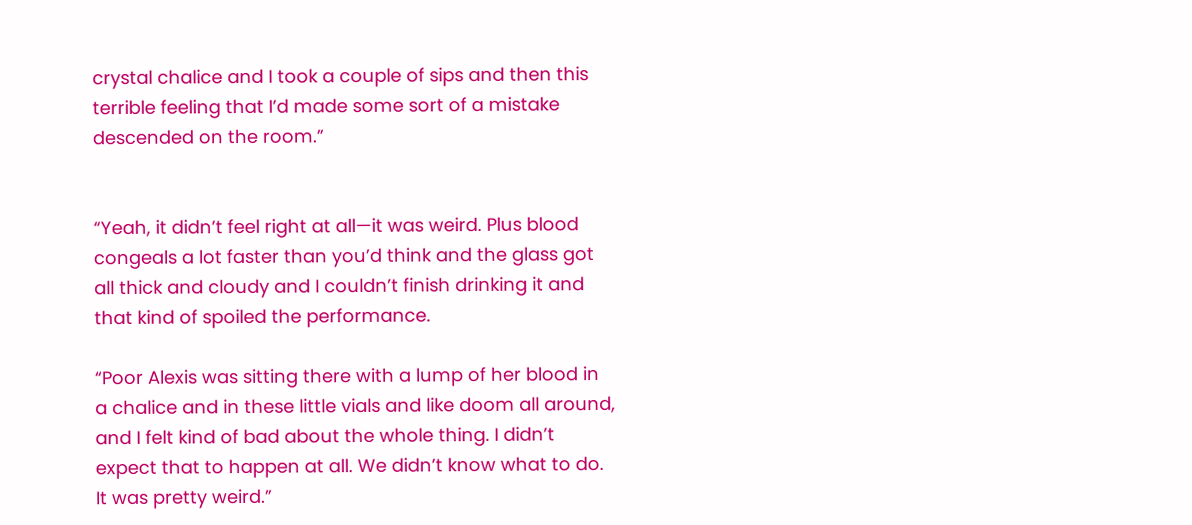crystal chalice and I took a couple of sips and then this terrible feeling that I’d made some sort of a mistake descended on the room.”


“Yeah, it didn’t feel right at all—it was weird. Plus blood congeals a lot faster than you’d think and the glass got all thick and cloudy and I couldn’t finish drinking it and that kind of spoiled the performance.

“Poor Alexis was sitting there with a lump of her blood in a chalice and in these little vials and like doom all around, and I felt kind of bad about the whole thing. I didn’t expect that to happen at all. We didn’t know what to do. It was pretty weird.”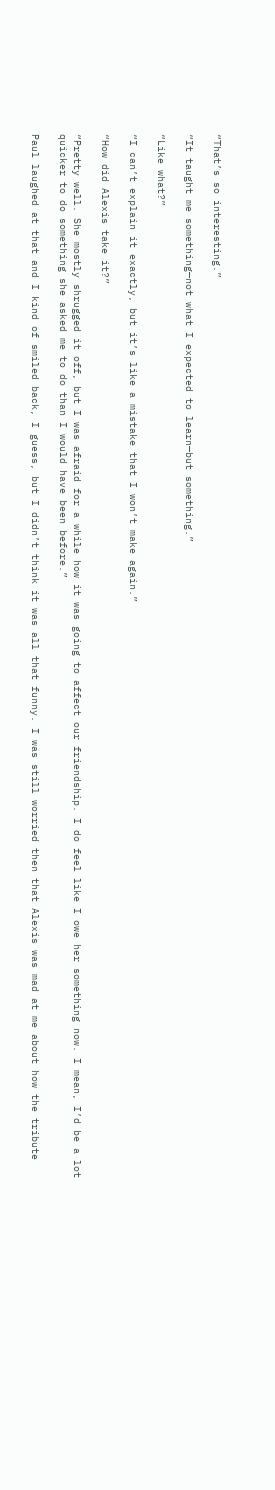“That’s so interesting.”

“It taught me something—not what I expected to learn—but something.”

“Like what?”

“I can’t explain it exactly, but it’s like a mistake that I won’t make again.”

“How did Alexis take it?”

“Pretty well. She mostly shrugged it off, but I was afraid for a while how it was going to affect our friendship. I do feel like I owe her something now. I mean, I’d be a lot quicker to do something she asked me to do than I would have been before.”

Paul laughed at that and I kind of smiled back, I guess, but I didn’t think it was all that funny. I was still worried then that Alexis was mad at me about how the tribute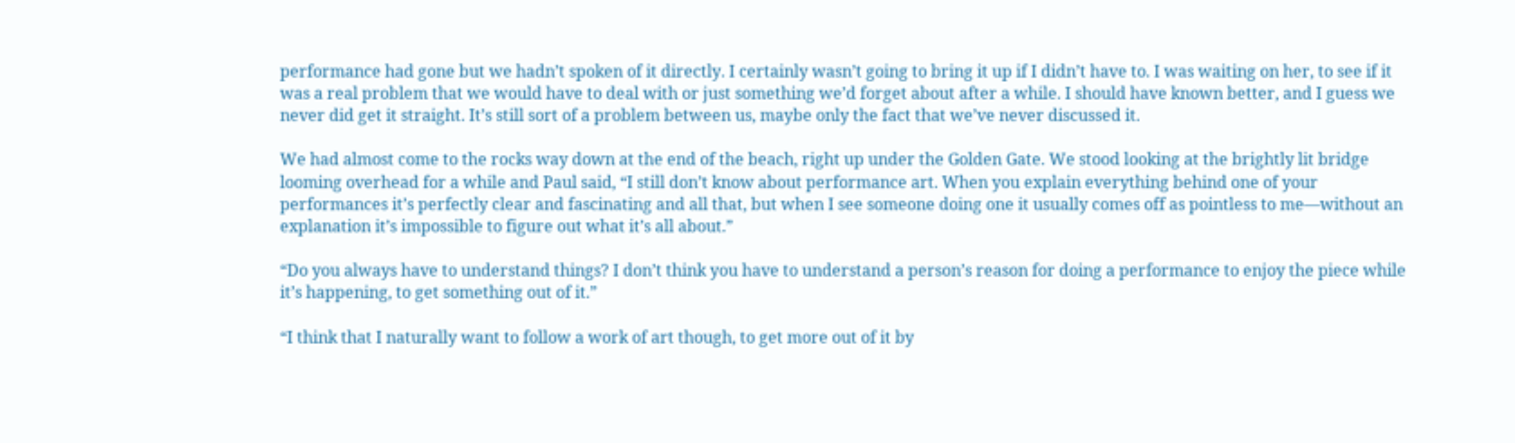performance had gone but we hadn’t spoken of it directly. I certainly wasn’t going to bring it up if I didn’t have to. I was waiting on her, to see if it was a real problem that we would have to deal with or just something we’d forget about after a while. I should have known better, and I guess we never did get it straight. It’s still sort of a problem between us, maybe only the fact that we’ve never discussed it.

We had almost come to the rocks way down at the end of the beach, right up under the Golden Gate. We stood looking at the brightly lit bridge looming overhead for a while and Paul said, “I still don’t know about performance art. When you explain everything behind one of your performances it’s perfectly clear and fascinating and all that, but when I see someone doing one it usually comes off as pointless to me—without an explanation it’s impossible to figure out what it’s all about.”

“Do you always have to understand things? I don’t think you have to understand a person’s reason for doing a performance to enjoy the piece while it’s happening, to get something out of it.”

“I think that I naturally want to follow a work of art though, to get more out of it by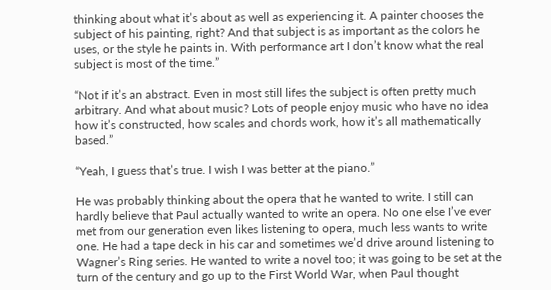thinking about what it’s about as well as experiencing it. A painter chooses the subject of his painting, right? And that subject is as important as the colors he uses, or the style he paints in. With performance art I don’t know what the real subject is most of the time.”

“Not if it’s an abstract. Even in most still lifes the subject is often pretty much arbitrary. And what about music? Lots of people enjoy music who have no idea how it’s constructed, how scales and chords work, how it’s all mathematically based.”

“Yeah, I guess that’s true. I wish I was better at the piano.”

He was probably thinking about the opera that he wanted to write. I still can hardly believe that Paul actually wanted to write an opera. No one else I’ve ever met from our generation even likes listening to opera, much less wants to write one. He had a tape deck in his car and sometimes we’d drive around listening to Wagner’s Ring series. He wanted to write a novel too; it was going to be set at the turn of the century and go up to the First World War, when Paul thought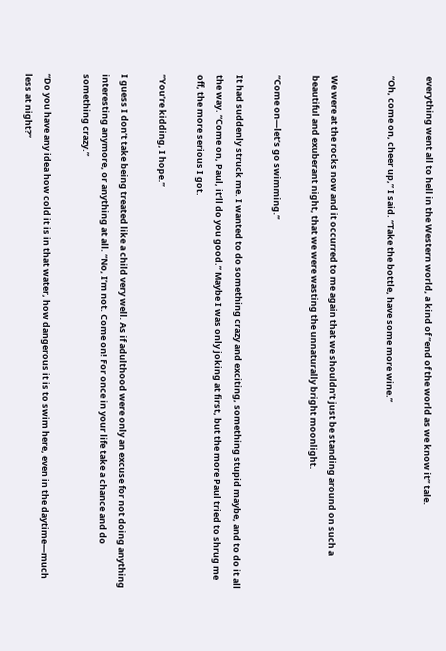everything went all to hell in the Western world, a kind of “end of the world as we know it” tale.

“Oh, come on, cheer up,” I said. “Take the bottle, have some more wine.”


We were at the rocks now and it occurred to me again that we shouldn’t just be standing around on such a beautiful and exuberant night, that we were wasting the unnaturally bright moonlight.

“Come on—let’s go swimming.”

It had suddenly struck me. I wanted to do something crazy and exciting, something stupid maybe, and to do it all the way. “Come on, Paul, it’ll do you good.” Maybe I was only joking at first, but the more Paul tried to shrug me off, the more serious I got.

“You’re kidding, I hope.”

I guess I don’t take being treated like a child very well. As if adulthood were only an excuse for not doing anything interesting anymore, or anything at all. “No, I’m not. Come on! For once in your life take a chance and do something crazy.”

“Do you have any idea how cold it is in that water, how dangerous it is to swim here, even in the daytime—much less at night?”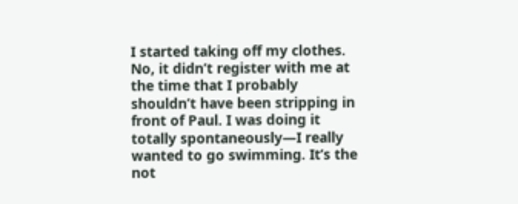I started taking off my clothes. No, it didn’t register with me at the time that I probably shouldn’t have been stripping in front of Paul. I was doing it totally spontaneously—I really wanted to go swimming. It’s the not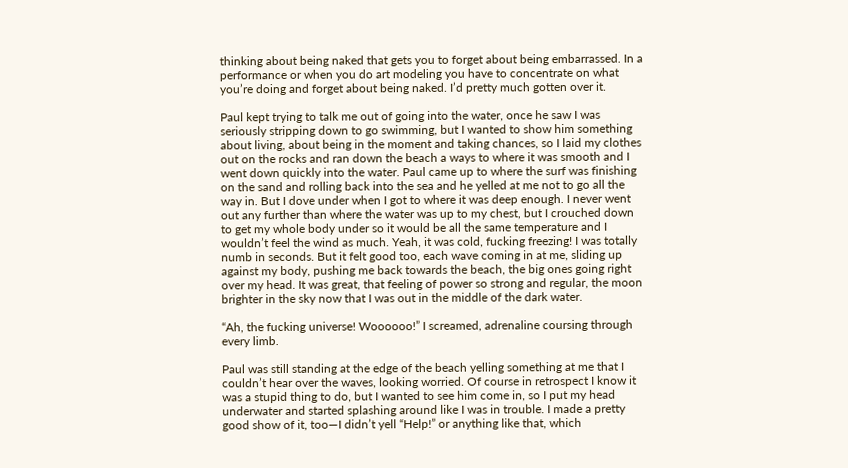thinking about being naked that gets you to forget about being embarrassed. In a performance or when you do art modeling you have to concentrate on what you’re doing and forget about being naked. I’d pretty much gotten over it.

Paul kept trying to talk me out of going into the water, once he saw I was seriously stripping down to go swimming, but I wanted to show him something about living, about being in the moment and taking chances, so I laid my clothes out on the rocks and ran down the beach a ways to where it was smooth and I went down quickly into the water. Paul came up to where the surf was finishing on the sand and rolling back into the sea and he yelled at me not to go all the way in. But I dove under when I got to where it was deep enough. I never went out any further than where the water was up to my chest, but I crouched down to get my whole body under so it would be all the same temperature and I wouldn’t feel the wind as much. Yeah, it was cold, fucking freezing! I was totally numb in seconds. But it felt good too, each wave coming in at me, sliding up against my body, pushing me back towards the beach, the big ones going right over my head. It was great, that feeling of power so strong and regular, the moon brighter in the sky now that I was out in the middle of the dark water.

“Ah, the fucking universe! Woooooo!” I screamed, adrenaline coursing through every limb.

Paul was still standing at the edge of the beach yelling something at me that I couldn’t hear over the waves, looking worried. Of course in retrospect I know it was a stupid thing to do, but I wanted to see him come in, so I put my head underwater and started splashing around like I was in trouble. I made a pretty good show of it, too—I didn’t yell “Help!” or anything like that, which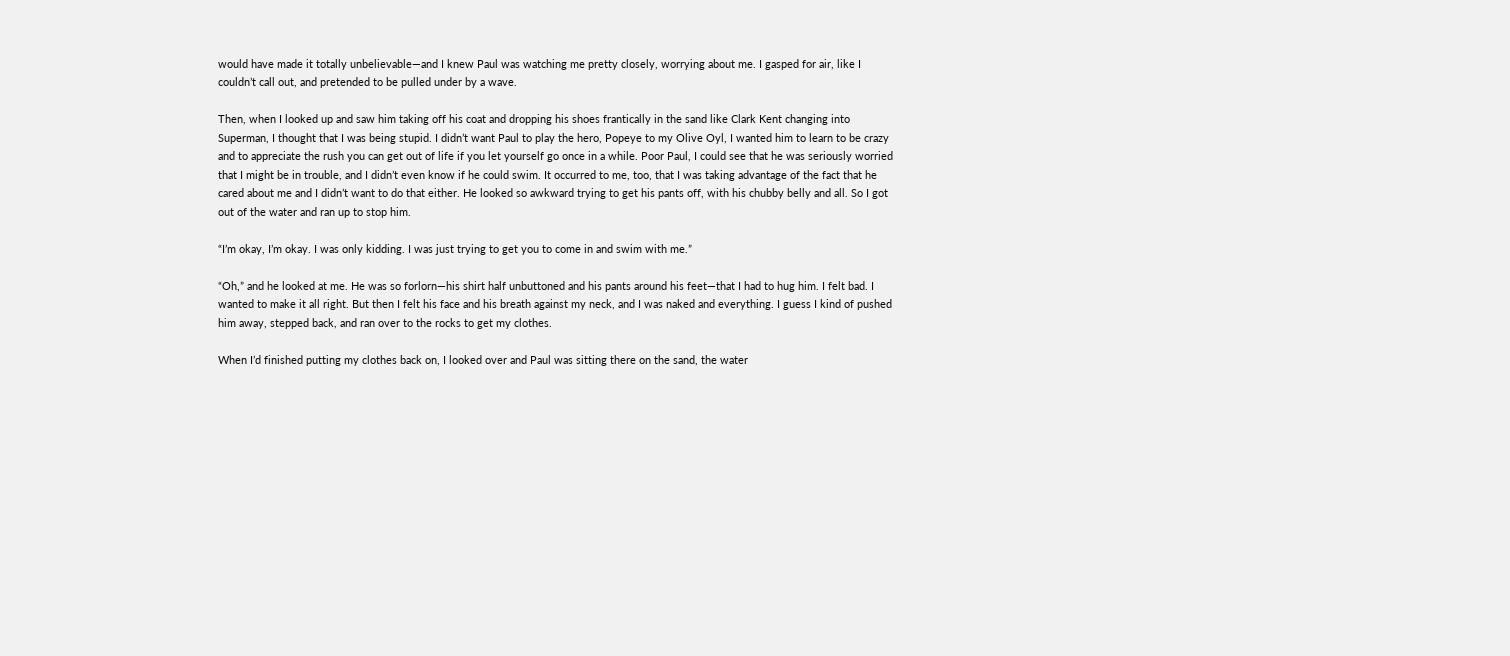would have made it totally unbelievable—and I knew Paul was watching me pretty closely, worrying about me. I gasped for air, like I couldn’t call out, and pretended to be pulled under by a wave.

Then, when I looked up and saw him taking off his coat and dropping his shoes frantically in the sand like Clark Kent changing into Superman, I thought that I was being stupid. I didn’t want Paul to play the hero, Popeye to my Olive Oyl, I wanted him to learn to be crazy and to appreciate the rush you can get out of life if you let yourself go once in a while. Poor Paul, I could see that he was seriously worried that I might be in trouble, and I didn’t even know if he could swim. It occurred to me, too, that I was taking advantage of the fact that he cared about me and I didn’t want to do that either. He looked so awkward trying to get his pants off, with his chubby belly and all. So I got out of the water and ran up to stop him.

“I’m okay, I’m okay. I was only kidding. I was just trying to get you to come in and swim with me.”

“Oh,” and he looked at me. He was so forlorn—his shirt half unbuttoned and his pants around his feet—that I had to hug him. I felt bad. I wanted to make it all right. But then I felt his face and his breath against my neck, and I was naked and everything. I guess I kind of pushed him away, stepped back, and ran over to the rocks to get my clothes.

When I’d finished putting my clothes back on, I looked over and Paul was sitting there on the sand, the water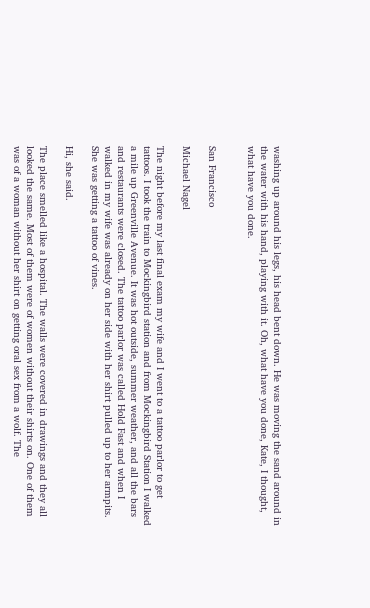washing up around his legs, his head bent down. He was moving the sand around in the water with his hand, playing with it. Oh, what have you done, Kate, I thought, what have you done.


San Francisco

Michael Nagel

The night before my last final exam my wife and I went to a tattoo parlor to get tattoos. I took the train to Mockingbird station and from Mockingbird Station I walked a mile up Greenville Avenue. It was hot outside, summer weather, and all the bars and restaurants were closed. The tattoo parlor was called Hold Fast and when I walked in my wife was already on her side with her shirt pulled up to her armpits. She was getting a tattoo of vines.

Hi, she said.

The place smelled like a hospital. The walls were covered in drawings and they all looked the same. Most of them were of women without their shirts on. One of them was of a woman without her shirt on getting oral sex from a wolf. The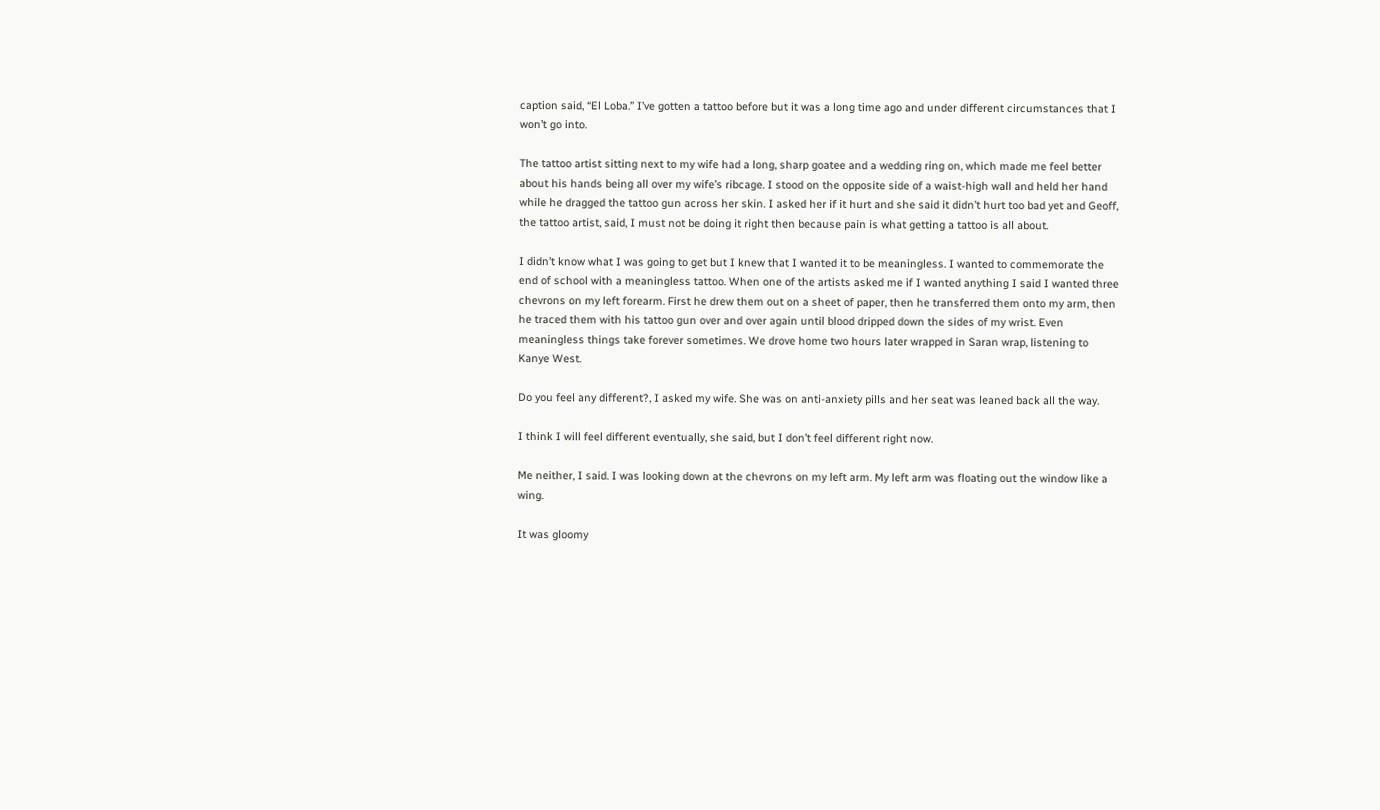caption said, “El Loba.” I’ve gotten a tattoo before but it was a long time ago and under different circumstances that I won’t go into.

The tattoo artist sitting next to my wife had a long, sharp goatee and a wedding ring on, which made me feel better about his hands being all over my wife’s ribcage. I stood on the opposite side of a waist-high wall and held her hand while he dragged the tattoo gun across her skin. I asked her if it hurt and she said it didn’t hurt too bad yet and Geoff, the tattoo artist, said, I must not be doing it right then because pain is what getting a tattoo is all about.

I didn’t know what I was going to get but I knew that I wanted it to be meaningless. I wanted to commemorate the end of school with a meaningless tattoo. When one of the artists asked me if I wanted anything I said I wanted three chevrons on my left forearm. First he drew them out on a sheet of paper, then he transferred them onto my arm, then he traced them with his tattoo gun over and over again until blood dripped down the sides of my wrist. Even meaningless things take forever sometimes. We drove home two hours later wrapped in Saran wrap, listening to Kanye West.

Do you feel any different?, I asked my wife. She was on anti-anxiety pills and her seat was leaned back all the way.

I think I will feel different eventually, she said, but I don’t feel different right now.

Me neither, I said. I was looking down at the chevrons on my left arm. My left arm was floating out the window like a wing.

It was gloomy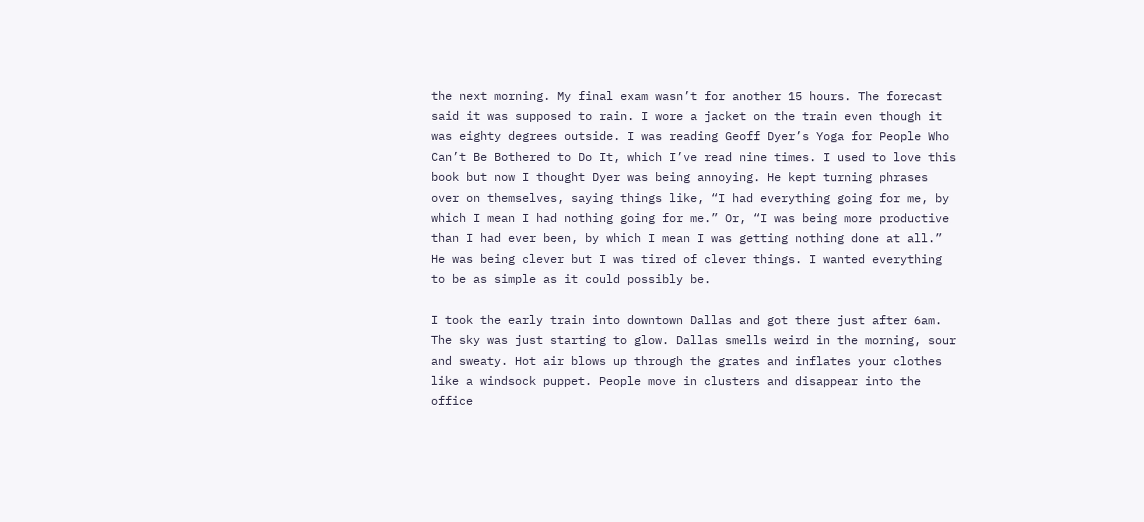the next morning. My final exam wasn’t for another 15 hours. The forecast said it was supposed to rain. I wore a jacket on the train even though it was eighty degrees outside. I was reading Geoff Dyer’s Yoga for People Who Can’t Be Bothered to Do It, which I’ve read nine times. I used to love this book but now I thought Dyer was being annoying. He kept turning phrases over on themselves, saying things like, “I had everything going for me, by which I mean I had nothing going for me.” Or, “I was being more productive than I had ever been, by which I mean I was getting nothing done at all.” He was being clever but I was tired of clever things. I wanted everything to be as simple as it could possibly be.

I took the early train into downtown Dallas and got there just after 6am. The sky was just starting to glow. Dallas smells weird in the morning, sour and sweaty. Hot air blows up through the grates and inflates your clothes like a windsock puppet. People move in clusters and disappear into the office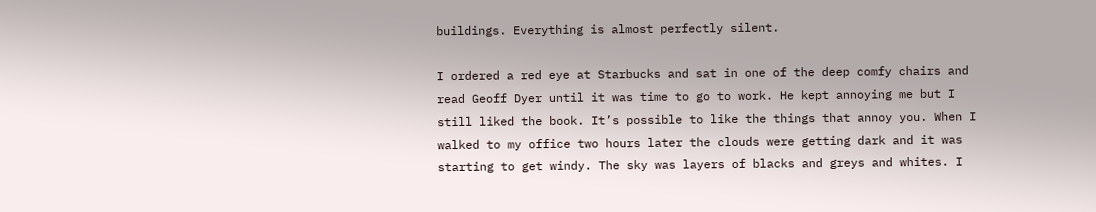buildings. Everything is almost perfectly silent.

I ordered a red eye at Starbucks and sat in one of the deep comfy chairs and read Geoff Dyer until it was time to go to work. He kept annoying me but I still liked the book. It’s possible to like the things that annoy you. When I walked to my office two hours later the clouds were getting dark and it was starting to get windy. The sky was layers of blacks and greys and whites. I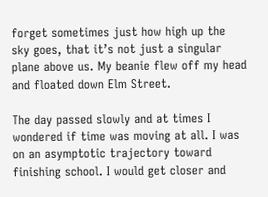forget sometimes just how high up the sky goes, that it’s not just a singular plane above us. My beanie flew off my head and floated down Elm Street.

The day passed slowly and at times I wondered if time was moving at all. I was on an asymptotic trajectory toward finishing school. I would get closer and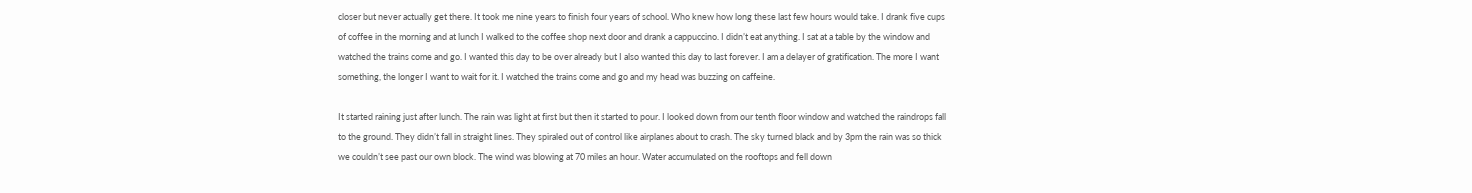closer but never actually get there. It took me nine years to finish four years of school. Who knew how long these last few hours would take. I drank five cups of coffee in the morning and at lunch I walked to the coffee shop next door and drank a cappuccino. I didn’t eat anything. I sat at a table by the window and watched the trains come and go. I wanted this day to be over already but I also wanted this day to last forever. I am a delayer of gratification. The more I want something, the longer I want to wait for it. I watched the trains come and go and my head was buzzing on caffeine.

It started raining just after lunch. The rain was light at first but then it started to pour. I looked down from our tenth floor window and watched the raindrops fall to the ground. They didn’t fall in straight lines. They spiraled out of control like airplanes about to crash. The sky turned black and by 3pm the rain was so thick we couldn’t see past our own block. The wind was blowing at 70 miles an hour. Water accumulated on the rooftops and fell down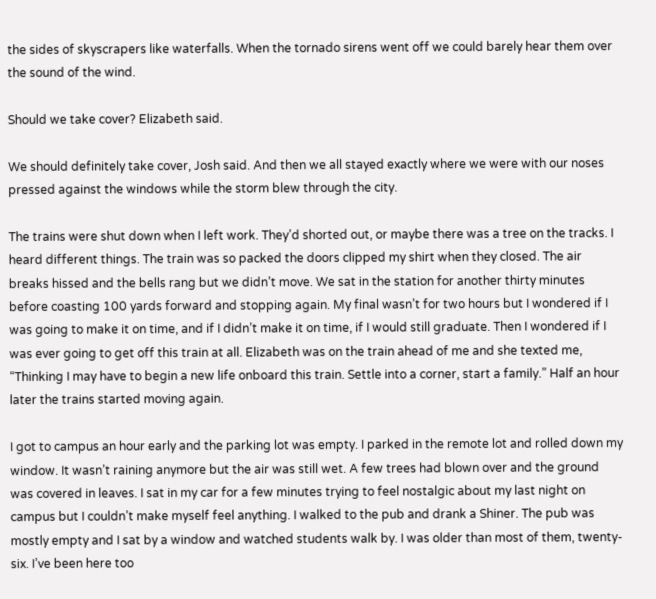the sides of skyscrapers like waterfalls. When the tornado sirens went off we could barely hear them over the sound of the wind.

Should we take cover? Elizabeth said.

We should definitely take cover, Josh said. And then we all stayed exactly where we were with our noses pressed against the windows while the storm blew through the city.

The trains were shut down when I left work. They’d shorted out, or maybe there was a tree on the tracks. I heard different things. The train was so packed the doors clipped my shirt when they closed. The air breaks hissed and the bells rang but we didn’t move. We sat in the station for another thirty minutes before coasting 100 yards forward and stopping again. My final wasn’t for two hours but I wondered if I was going to make it on time, and if I didn’t make it on time, if I would still graduate. Then I wondered if I was ever going to get off this train at all. Elizabeth was on the train ahead of me and she texted me, “Thinking I may have to begin a new life onboard this train. Settle into a corner, start a family.” Half an hour later the trains started moving again.

I got to campus an hour early and the parking lot was empty. I parked in the remote lot and rolled down my window. It wasn’t raining anymore but the air was still wet. A few trees had blown over and the ground was covered in leaves. I sat in my car for a few minutes trying to feel nostalgic about my last night on campus but I couldn’t make myself feel anything. I walked to the pub and drank a Shiner. The pub was mostly empty and I sat by a window and watched students walk by. I was older than most of them, twenty-six. I’ve been here too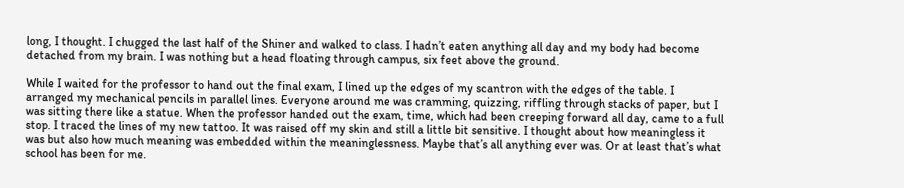long, I thought. I chugged the last half of the Shiner and walked to class. I hadn’t eaten anything all day and my body had become detached from my brain. I was nothing but a head floating through campus, six feet above the ground.

While I waited for the professor to hand out the final exam, I lined up the edges of my scantron with the edges of the table. I arranged my mechanical pencils in parallel lines. Everyone around me was cramming, quizzing, riffling through stacks of paper, but I was sitting there like a statue. When the professor handed out the exam, time, which had been creeping forward all day, came to a full stop. I traced the lines of my new tattoo. It was raised off my skin and still a little bit sensitive. I thought about how meaningless it was but also how much meaning was embedded within the meaninglessness. Maybe that’s all anything ever was. Or at least that’s what school has been for me.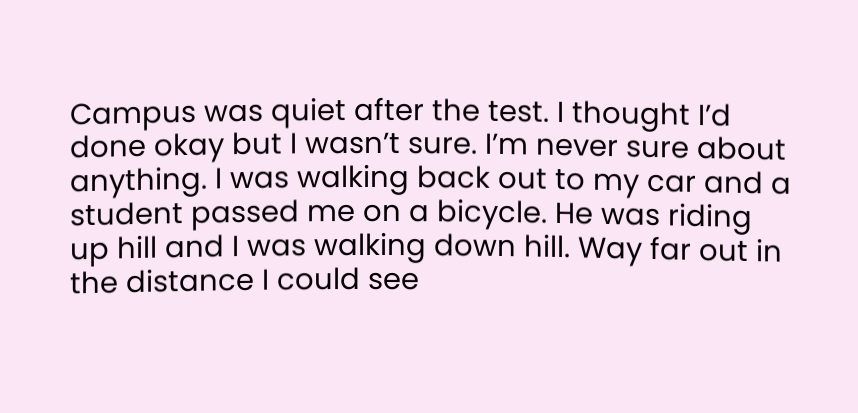Campus was quiet after the test. I thought I’d done okay but I wasn’t sure. I’m never sure about anything. I was walking back out to my car and a student passed me on a bicycle. He was riding up hill and I was walking down hill. Way far out in the distance I could see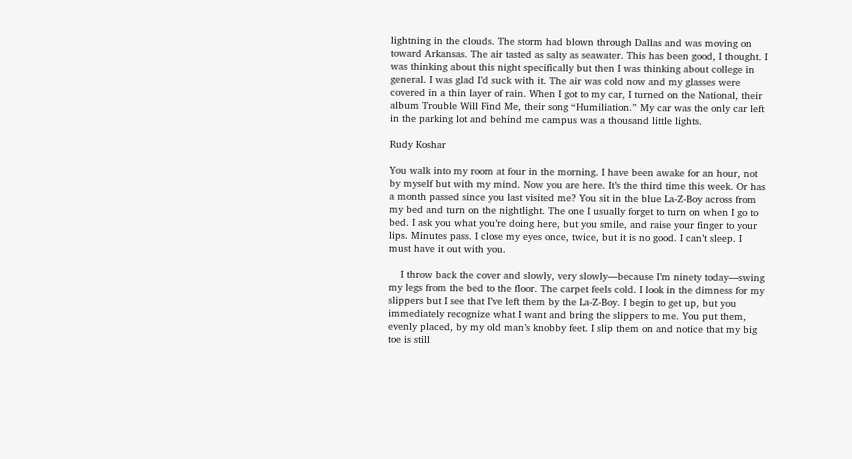lightning in the clouds. The storm had blown through Dallas and was moving on toward Arkansas. The air tasted as salty as seawater. This has been good, I thought. I was thinking about this night specifically but then I was thinking about college in general. I was glad I’d suck with it. The air was cold now and my glasses were covered in a thin layer of rain. When I got to my car, I turned on the National, their album Trouble Will Find Me, their song “Humiliation.” My car was the only car left in the parking lot and behind me campus was a thousand little lights.

Rudy Koshar

You walk into my room at four in the morning. I have been awake for an hour, not by myself but with my mind. Now you are here. It’s the third time this week. Or has a month passed since you last visited me? You sit in the blue La-Z-Boy across from my bed and turn on the nightlight. The one I usually forget to turn on when I go to bed. I ask you what you’re doing here, but you smile, and raise your finger to your lips. Minutes pass. I close my eyes once, twice, but it is no good. I can’t sleep. I must have it out with you.

    I throw back the cover and slowly, very slowly—because I’m ninety today—swing my legs from the bed to the floor. The carpet feels cold. I look in the dimness for my slippers but I see that I’ve left them by the La-Z-Boy. I begin to get up, but you immediately recognize what I want and bring the slippers to me. You put them, evenly placed, by my old man’s knobby feet. I slip them on and notice that my big toe is still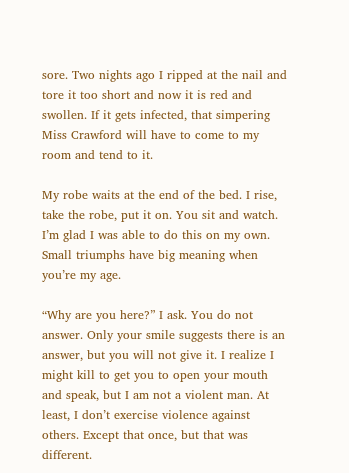sore. Two nights ago I ripped at the nail and tore it too short and now it is red and swollen. If it gets infected, that simpering Miss Crawford will have to come to my room and tend to it.

My robe waits at the end of the bed. I rise, take the robe, put it on. You sit and watch. I’m glad I was able to do this on my own. Small triumphs have big meaning when you’re my age.

“Why are you here?” I ask. You do not answer. Only your smile suggests there is an answer, but you will not give it. I realize I might kill to get you to open your mouth and speak, but I am not a violent man. At least, I don’t exercise violence against others. Except that once, but that was different.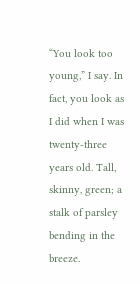“You look too young,” I say. In fact, you look as I did when I was twenty-three years old. Tall, skinny, green; a stalk of parsley bending in the breeze.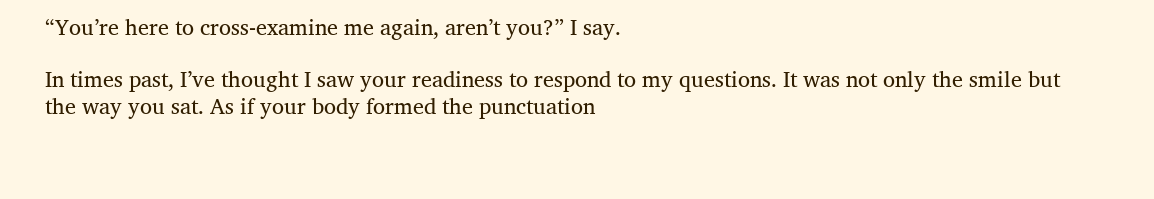“You’re here to cross-examine me again, aren’t you?” I say.

In times past, I’ve thought I saw your readiness to respond to my questions. It was not only the smile but the way you sat. As if your body formed the punctuation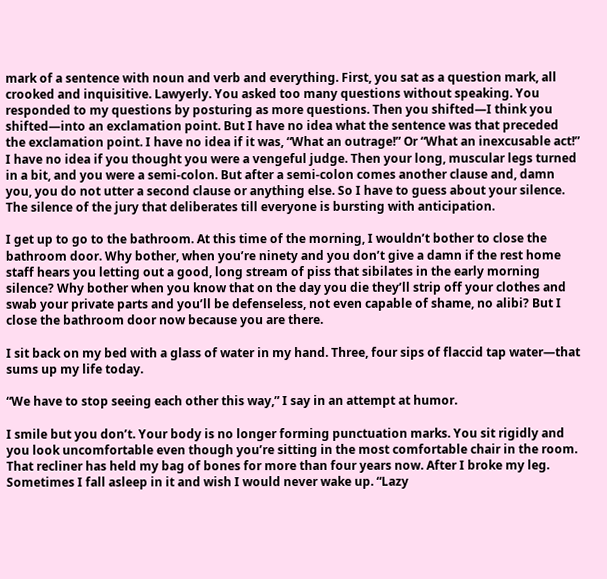mark of a sentence with noun and verb and everything. First, you sat as a question mark, all crooked and inquisitive. Lawyerly. You asked too many questions without speaking. You responded to my questions by posturing as more questions. Then you shifted—I think you shifted—into an exclamation point. But I have no idea what the sentence was that preceded the exclamation point. I have no idea if it was, “What an outrage!” Or “What an inexcusable act!” I have no idea if you thought you were a vengeful judge. Then your long, muscular legs turned in a bit, and you were a semi-colon. But after a semi-colon comes another clause and, damn you, you do not utter a second clause or anything else. So I have to guess about your silence. The silence of the jury that deliberates till everyone is bursting with anticipation.

I get up to go to the bathroom. At this time of the morning, I wouldn’t bother to close the bathroom door. Why bother, when you’re ninety and you don’t give a damn if the rest home staff hears you letting out a good, long stream of piss that sibilates in the early morning silence? Why bother when you know that on the day you die they’ll strip off your clothes and swab your private parts and you’ll be defenseless, not even capable of shame, no alibi? But I close the bathroom door now because you are there.

I sit back on my bed with a glass of water in my hand. Three, four sips of flaccid tap water—that sums up my life today.

“We have to stop seeing each other this way,” I say in an attempt at humor.

I smile but you don’t. Your body is no longer forming punctuation marks. You sit rigidly and you look uncomfortable even though you’re sitting in the most comfortable chair in the room. That recliner has held my bag of bones for more than four years now. After I broke my leg. Sometimes I fall asleep in it and wish I would never wake up. “Lazy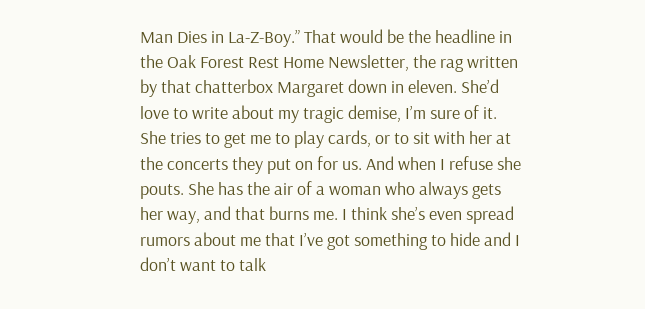Man Dies in La-Z-Boy.” That would be the headline in the Oak Forest Rest Home Newsletter, the rag written by that chatterbox Margaret down in eleven. She’d love to write about my tragic demise, I’m sure of it. She tries to get me to play cards, or to sit with her at the concerts they put on for us. And when I refuse she pouts. She has the air of a woman who always gets her way, and that burns me. I think she’s even spread rumors about me that I’ve got something to hide and I don’t want to talk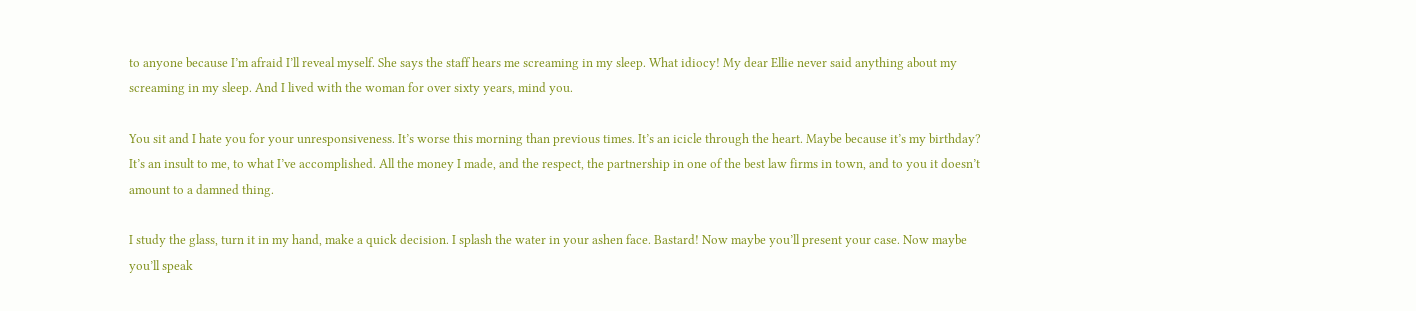to anyone because I’m afraid I’ll reveal myself. She says the staff hears me screaming in my sleep. What idiocy! My dear Ellie never said anything about my screaming in my sleep. And I lived with the woman for over sixty years, mind you.

You sit and I hate you for your unresponsiveness. It’s worse this morning than previous times. It’s an icicle through the heart. Maybe because it’s my birthday? It’s an insult to me, to what I’ve accomplished. All the money I made, and the respect, the partnership in one of the best law firms in town, and to you it doesn’t amount to a damned thing.

I study the glass, turn it in my hand, make a quick decision. I splash the water in your ashen face. Bastard! Now maybe you’ll present your case. Now maybe you’ll speak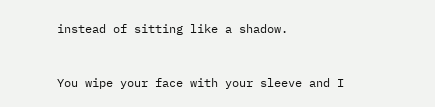instead of sitting like a shadow.


You wipe your face with your sleeve and I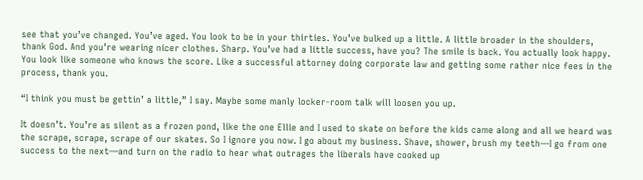see that you’ve changed. You’ve aged. You look to be in your thirties. You’ve bulked up a little. A little broader in the shoulders, thank God. And you’re wearing nicer clothes. Sharp. You’ve had a little success, have you? The smile is back. You actually look happy. You look like someone who knows the score. Like a successful attorney doing corporate law and getting some rather nice fees in the process, thank you.

“I think you must be gettin’ a little,” I say. Maybe some manly locker-room talk will loosen you up.

It doesn’t. You’re as silent as a frozen pond, like the one Ellie and I used to skate on before the kids came along and all we heard was the scrape, scrape, scrape of our skates. So I ignore you now. I go about my business. Shave, shower, brush my teeth—I go from one success to the next—and turn on the radio to hear what outrages the liberals have cooked up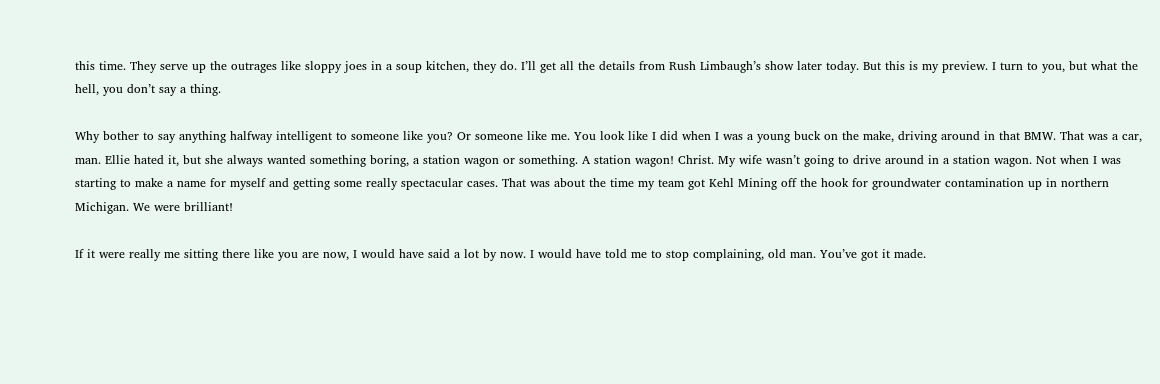this time. They serve up the outrages like sloppy joes in a soup kitchen, they do. I’ll get all the details from Rush Limbaugh’s show later today. But this is my preview. I turn to you, but what the hell, you don’t say a thing.

Why bother to say anything halfway intelligent to someone like you? Or someone like me. You look like I did when I was a young buck on the make, driving around in that BMW. That was a car, man. Ellie hated it, but she always wanted something boring, a station wagon or something. A station wagon! Christ. My wife wasn’t going to drive around in a station wagon. Not when I was starting to make a name for myself and getting some really spectacular cases. That was about the time my team got Kehl Mining off the hook for groundwater contamination up in northern Michigan. We were brilliant!

If it were really me sitting there like you are now, I would have said a lot by now. I would have told me to stop complaining, old man. You’ve got it made.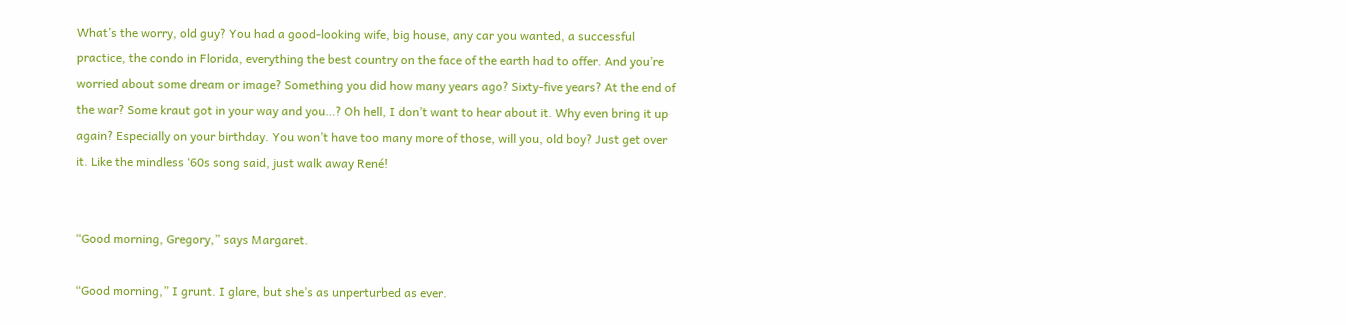What’s the worry, old guy? You had a good-looking wife, big house, any car you wanted, a successful practice, the condo in Florida, everything the best country on the face of the earth had to offer. And you’re worried about some dream or image? Something you did how many years ago? Sixty-five years? At the end of the war? Some kraut got in your way and you…? Oh hell, I don’t want to hear about it. Why even bring it up again? Especially on your birthday. You won’t have too many more of those, will you, old boy? Just get over it. Like the mindless ‘60s song said, just walk away René!


“Good morning, Gregory,” says Margaret.

“Good morning,” I grunt. I glare, but she’s as unperturbed as ever.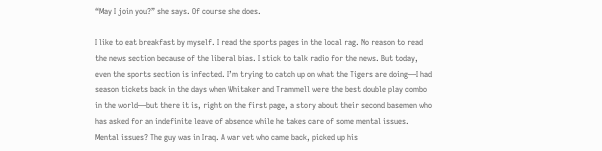“May I join you?” she says. Of course she does.

I like to eat breakfast by myself. I read the sports pages in the local rag. No reason to read the news section because of the liberal bias. I stick to talk radio for the news. But today, even the sports section is infected. I’m trying to catch up on what the Tigers are doing—I had season tickets back in the days when Whitaker and Trammell were the best double play combo in the world—but there it is, right on the first page, a story about their second basemen who has asked for an indefinite leave of absence while he takes care of some mental issues. Mental issues? The guy was in Iraq. A war vet who came back, picked up his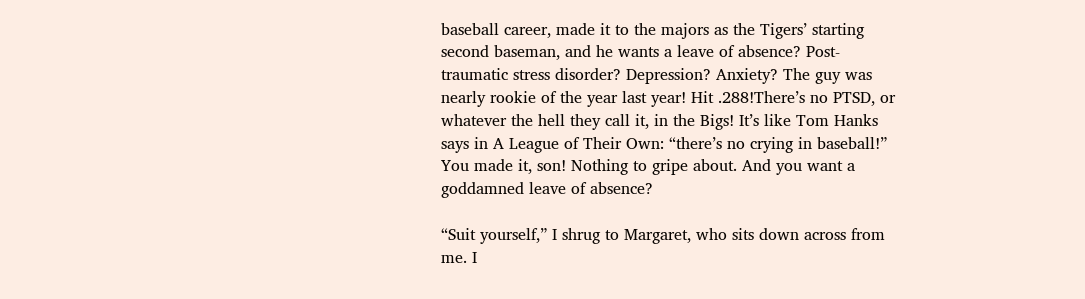baseball career, made it to the majors as the Tigers’ starting second baseman, and he wants a leave of absence? Post-traumatic stress disorder? Depression? Anxiety? The guy was nearly rookie of the year last year! Hit .288!There’s no PTSD, or whatever the hell they call it, in the Bigs! It’s like Tom Hanks says in A League of Their Own: “there’s no crying in baseball!” You made it, son! Nothing to gripe about. And you want a goddamned leave of absence?

“Suit yourself,” I shrug to Margaret, who sits down across from me. I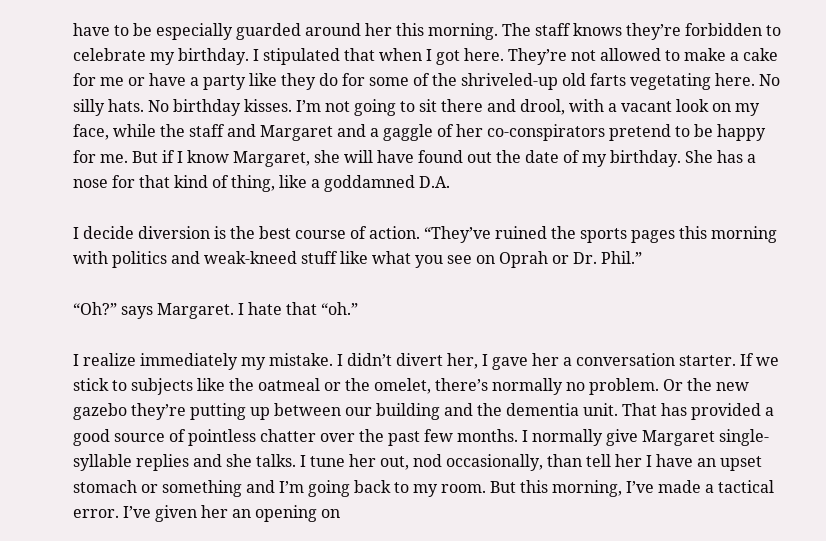have to be especially guarded around her this morning. The staff knows they’re forbidden to celebrate my birthday. I stipulated that when I got here. They’re not allowed to make a cake for me or have a party like they do for some of the shriveled-up old farts vegetating here. No silly hats. No birthday kisses. I’m not going to sit there and drool, with a vacant look on my face, while the staff and Margaret and a gaggle of her co-conspirators pretend to be happy for me. But if I know Margaret, she will have found out the date of my birthday. She has a nose for that kind of thing, like a goddamned D.A.

I decide diversion is the best course of action. “They’ve ruined the sports pages this morning with politics and weak-kneed stuff like what you see on Oprah or Dr. Phil.”

“Oh?” says Margaret. I hate that “oh.”

I realize immediately my mistake. I didn’t divert her, I gave her a conversation starter. If we stick to subjects like the oatmeal or the omelet, there’s normally no problem. Or the new gazebo they’re putting up between our building and the dementia unit. That has provided a good source of pointless chatter over the past few months. I normally give Margaret single-syllable replies and she talks. I tune her out, nod occasionally, than tell her I have an upset stomach or something and I’m going back to my room. But this morning, I’ve made a tactical error. I’ve given her an opening on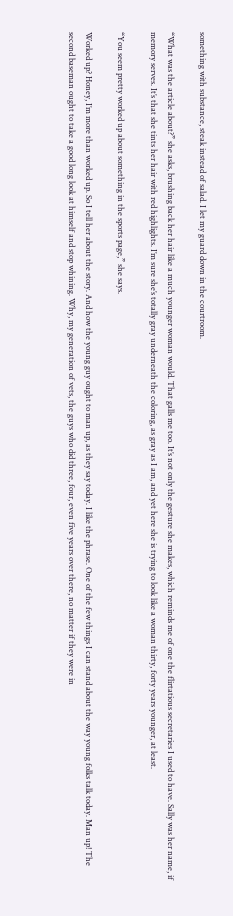something with substance, steak instead of salad. I let my guard down in the courtroom.

“What was the article about?” she asks, brushing back her hair like a much younger woman would. That galls me too. It’s not only the gesture she makes, which reminds me of one the flirtatious secretaries I used to have. Sally was her name, if memory serves. It’s that she tints her hair with red highlights. I’m sure she’s totally gray underneath the coloring, as gray as I am, and yet here she is trying to look like a woman thirty, forty years younger, at least.

“You seem pretty worked up about something in the sports page,” she says.

Worked up? Honey, I’m more than worked up. So I tell her about the story. And how the young guy ought to man up, as they say today. I like the phrase. One of the few things I can stand about the way young folks talk today. Man up! The second baseman ought to take a good long look at himself and stop whining. Why, my generation of vets, the guys who did three, four, even five years over there, no matter if they were in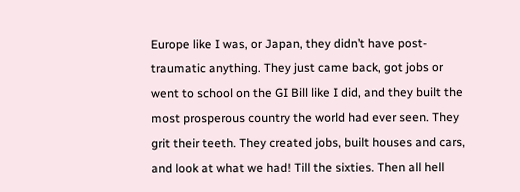Europe like I was, or Japan, they didn’t have post-traumatic anything. They just came back, got jobs or went to school on the GI Bill like I did, and they built the most prosperous country the world had ever seen. They grit their teeth. They created jobs, built houses and cars, and look at what we had! Till the sixties. Then all hell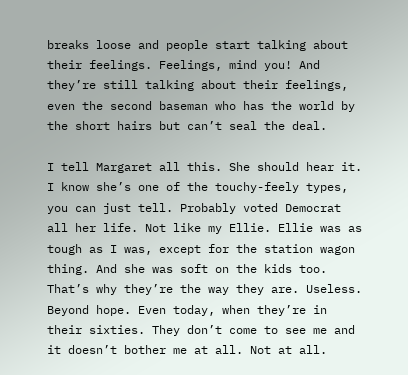breaks loose and people start talking about their feelings. Feelings, mind you! And they’re still talking about their feelings, even the second baseman who has the world by the short hairs but can’t seal the deal.

I tell Margaret all this. She should hear it. I know she’s one of the touchy-feely types, you can just tell. Probably voted Democrat all her life. Not like my Ellie. Ellie was as tough as I was, except for the station wagon thing. And she was soft on the kids too. That’s why they’re the way they are. Useless. Beyond hope. Even today, when they’re in their sixties. They don’t come to see me and it doesn’t bother me at all. Not at all.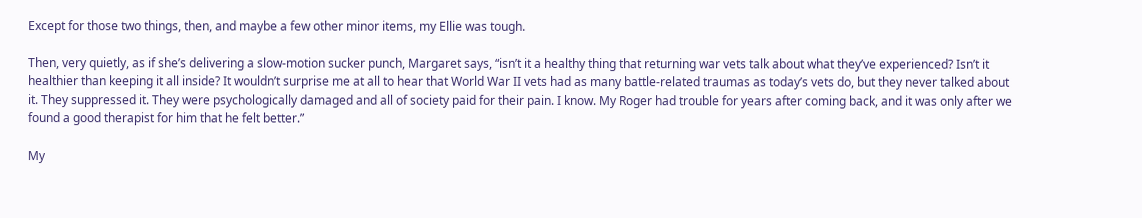Except for those two things, then, and maybe a few other minor items, my Ellie was tough.

Then, very quietly, as if she’s delivering a slow-motion sucker punch, Margaret says, “isn’t it a healthy thing that returning war vets talk about what they’ve experienced? Isn’t it healthier than keeping it all inside? It wouldn’t surprise me at all to hear that World War II vets had as many battle-related traumas as today’s vets do, but they never talked about it. They suppressed it. They were psychologically damaged and all of society paid for their pain. I know. My Roger had trouble for years after coming back, and it was only after we found a good therapist for him that he felt better.”

My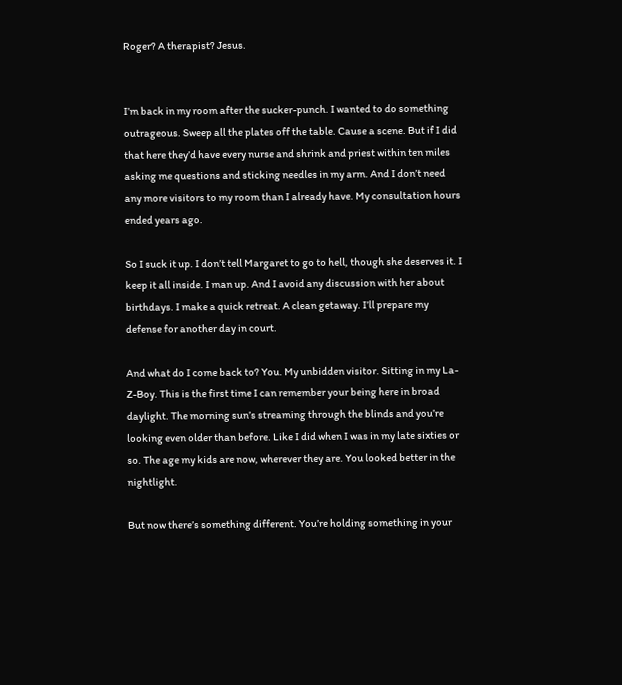Roger? A therapist? Jesus.


I’m back in my room after the sucker-punch. I wanted to do something outrageous. Sweep all the plates off the table. Cause a scene. But if I did that here they’d have every nurse and shrink and priest within ten miles asking me questions and sticking needles in my arm. And I don’t need any more visitors to my room than I already have. My consultation hours ended years ago.

So I suck it up. I don’t tell Margaret to go to hell, though she deserves it. I keep it all inside. I man up. And I avoid any discussion with her about birthdays. I make a quick retreat. A clean getaway. I’ll prepare my defense for another day in court.

And what do I come back to? You. My unbidden visitor. Sitting in my La-Z-Boy. This is the first time I can remember your being here in broad daylight. The morning sun’s streaming through the blinds and you’re looking even older than before. Like I did when I was in my late sixties or so. The age my kids are now, wherever they are. You looked better in the nightlight.

But now there’s something different. You’re holding something in your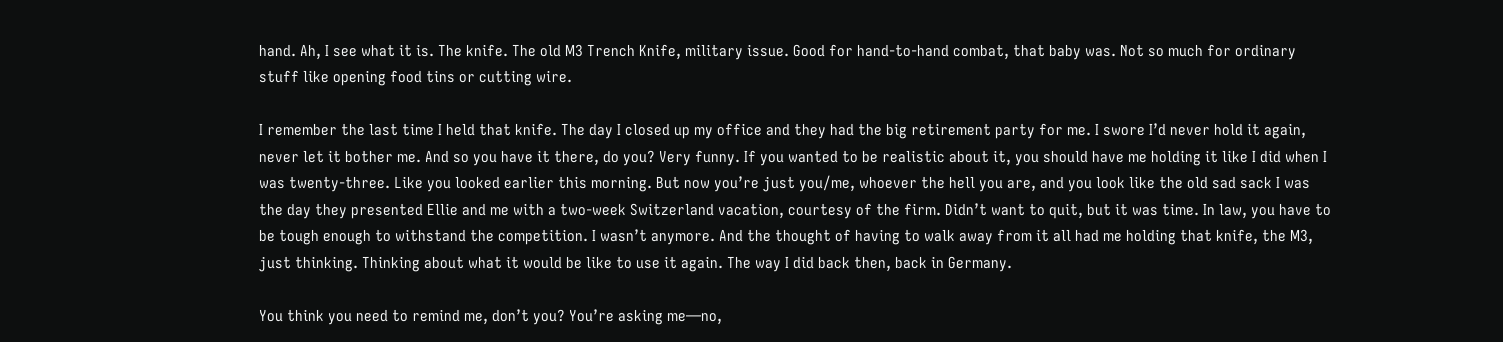hand. Ah, I see what it is. The knife. The old M3 Trench Knife, military issue. Good for hand-to-hand combat, that baby was. Not so much for ordinary stuff like opening food tins or cutting wire.

I remember the last time I held that knife. The day I closed up my office and they had the big retirement party for me. I swore I’d never hold it again, never let it bother me. And so you have it there, do you? Very funny. If you wanted to be realistic about it, you should have me holding it like I did when I was twenty-three. Like you looked earlier this morning. But now you’re just you/me, whoever the hell you are, and you look like the old sad sack I was the day they presented Ellie and me with a two-week Switzerland vacation, courtesy of the firm. Didn’t want to quit, but it was time. In law, you have to be tough enough to withstand the competition. I wasn’t anymore. And the thought of having to walk away from it all had me holding that knife, the M3, just thinking. Thinking about what it would be like to use it again. The way I did back then, back in Germany.

You think you need to remind me, don’t you? You’re asking me—no,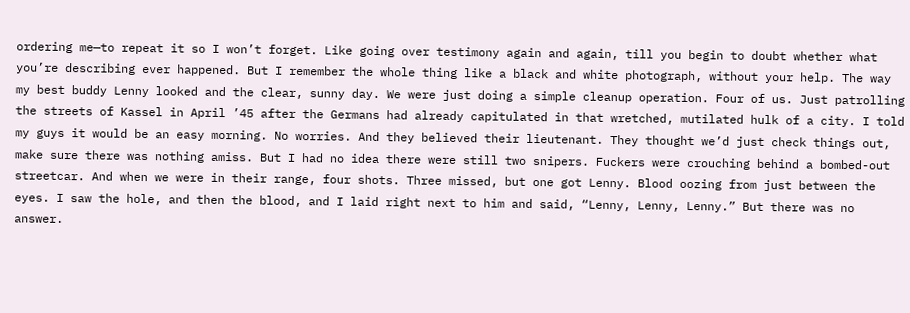ordering me—to repeat it so I won’t forget. Like going over testimony again and again, till you begin to doubt whether what you’re describing ever happened. But I remember the whole thing like a black and white photograph, without your help. The way my best buddy Lenny looked and the clear, sunny day. We were just doing a simple cleanup operation. Four of us. Just patrolling the streets of Kassel in April ’45 after the Germans had already capitulated in that wretched, mutilated hulk of a city. I told my guys it would be an easy morning. No worries. And they believed their lieutenant. They thought we’d just check things out, make sure there was nothing amiss. But I had no idea there were still two snipers. Fuckers were crouching behind a bombed-out streetcar. And when we were in their range, four shots. Three missed, but one got Lenny. Blood oozing from just between the eyes. I saw the hole, and then the blood, and I laid right next to him and said, “Lenny, Lenny, Lenny.” But there was no answer.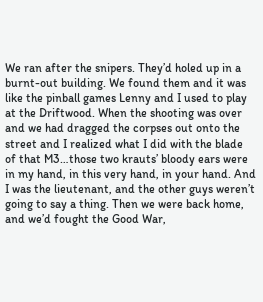We ran after the snipers. They’d holed up in a burnt-out building. We found them and it was like the pinball games Lenny and I used to play at the Driftwood. When the shooting was over and we had dragged the corpses out onto the street and I realized what I did with the blade of that M3…those two krauts’ bloody ears were in my hand, in this very hand, in your hand. And I was the lieutenant, and the other guys weren’t going to say a thing. Then we were back home, and we’d fought the Good War,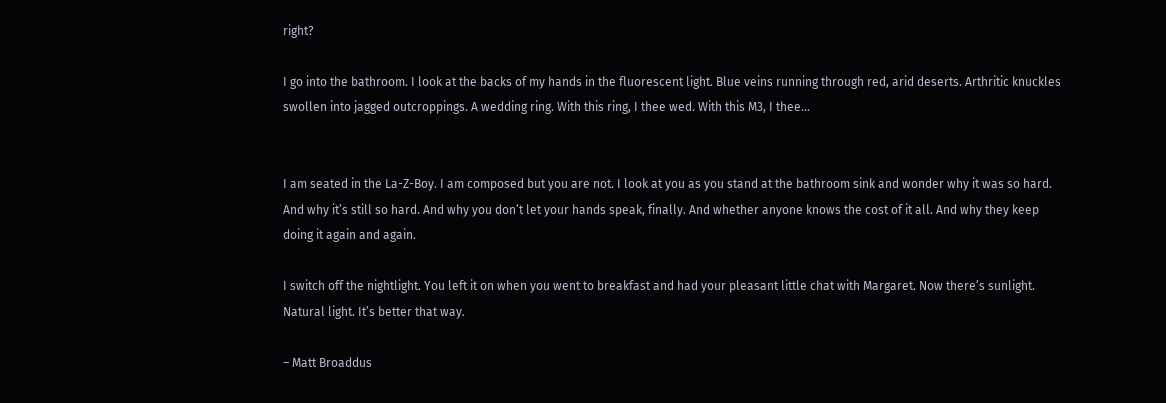right?

I go into the bathroom. I look at the backs of my hands in the fluorescent light. Blue veins running through red, arid deserts. Arthritic knuckles swollen into jagged outcroppings. A wedding ring. With this ring, I thee wed. With this M3, I thee…


I am seated in the La-Z-Boy. I am composed but you are not. I look at you as you stand at the bathroom sink and wonder why it was so hard. And why it’s still so hard. And why you don’t let your hands speak, finally. And whether anyone knows the cost of it all. And why they keep doing it again and again.

I switch off the nightlight. You left it on when you went to breakfast and had your pleasant little chat with Margaret. Now there’s sunlight. Natural light. It’s better that way.

– Matt Broaddus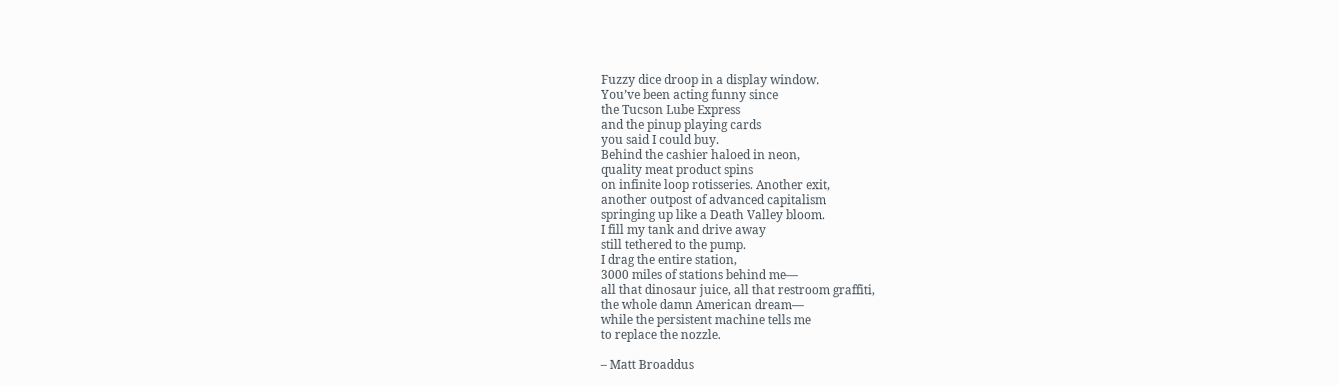Fuzzy dice droop in a display window.
You’ve been acting funny since
the Tucson Lube Express
and the pinup playing cards
you said I could buy.
Behind the cashier haloed in neon,
quality meat product spins
on infinite loop rotisseries. Another exit,
another outpost of advanced capitalism
springing up like a Death Valley bloom.
I fill my tank and drive away
still tethered to the pump.
I drag the entire station,
3000 miles of stations behind me—
all that dinosaur juice, all that restroom graffiti,
the whole damn American dream—
while the persistent machine tells me
to replace the nozzle.

– Matt Broaddus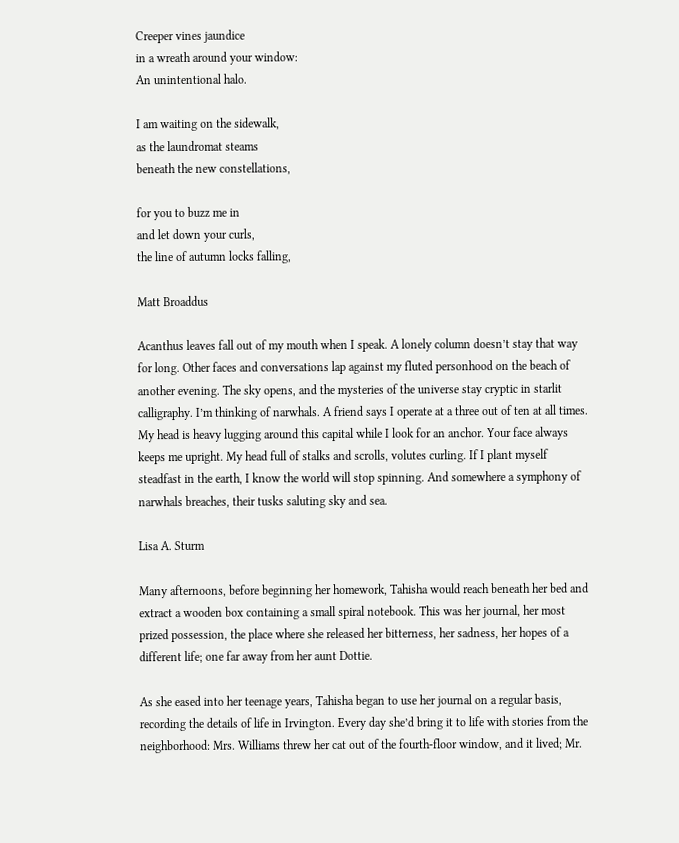Creeper vines jaundice
in a wreath around your window:
An unintentional halo.

I am waiting on the sidewalk,
as the laundromat steams
beneath the new constellations,

for you to buzz me in
and let down your curls,
the line of autumn locks falling,

Matt Broaddus

Acanthus leaves fall out of my mouth when I speak. A lonely column doesn’t stay that way for long. Other faces and conversations lap against my fluted personhood on the beach of another evening. The sky opens, and the mysteries of the universe stay cryptic in starlit calligraphy. I’m thinking of narwhals. A friend says I operate at a three out of ten at all times. My head is heavy lugging around this capital while I look for an anchor. Your face always keeps me upright. My head full of stalks and scrolls, volutes curling. If I plant myself steadfast in the earth, I know the world will stop spinning. And somewhere a symphony of narwhals breaches, their tusks saluting sky and sea.

Lisa A. Sturm

Many afternoons, before beginning her homework, Tahisha would reach beneath her bed and extract a wooden box containing a small spiral notebook. This was her journal, her most prized possession, the place where she released her bitterness, her sadness, her hopes of a different life; one far away from her aunt Dottie.

As she eased into her teenage years, Tahisha began to use her journal on a regular basis, recording the details of life in Irvington. Every day she’d bring it to life with stories from the neighborhood: Mrs. Williams threw her cat out of the fourth-floor window, and it lived; Mr.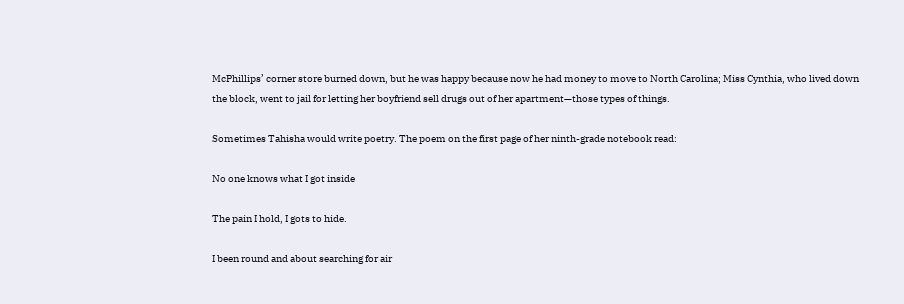McPhillips’ corner store burned down, but he was happy because now he had money to move to North Carolina; Miss Cynthia, who lived down the block, went to jail for letting her boyfriend sell drugs out of her apartment—those types of things.

Sometimes Tahisha would write poetry. The poem on the first page of her ninth-grade notebook read:

No one knows what I got inside

The pain I hold, I gots to hide.

I been round and about searching for air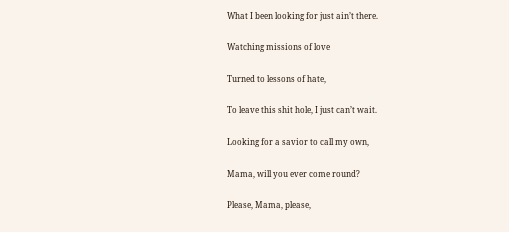What I been looking for just ain’t there.

Watching missions of love

Turned to lessons of hate,

To leave this shit hole, I just can’t wait.

Looking for a savior to call my own,

Mama, will you ever come round?

Please, Mama, please,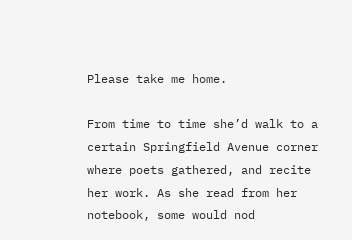Please take me home.

From time to time she’d walk to a certain Springfield Avenue corner where poets gathered, and recite her work. As she read from her notebook, some would nod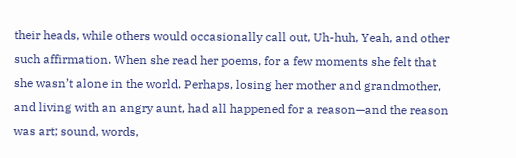their heads, while others would occasionally call out, Uh-huh, Yeah, and other such affirmation. When she read her poems, for a few moments she felt that she wasn’t alone in the world. Perhaps, losing her mother and grandmother, and living with an angry aunt, had all happened for a reason—and the reason was art; sound, words,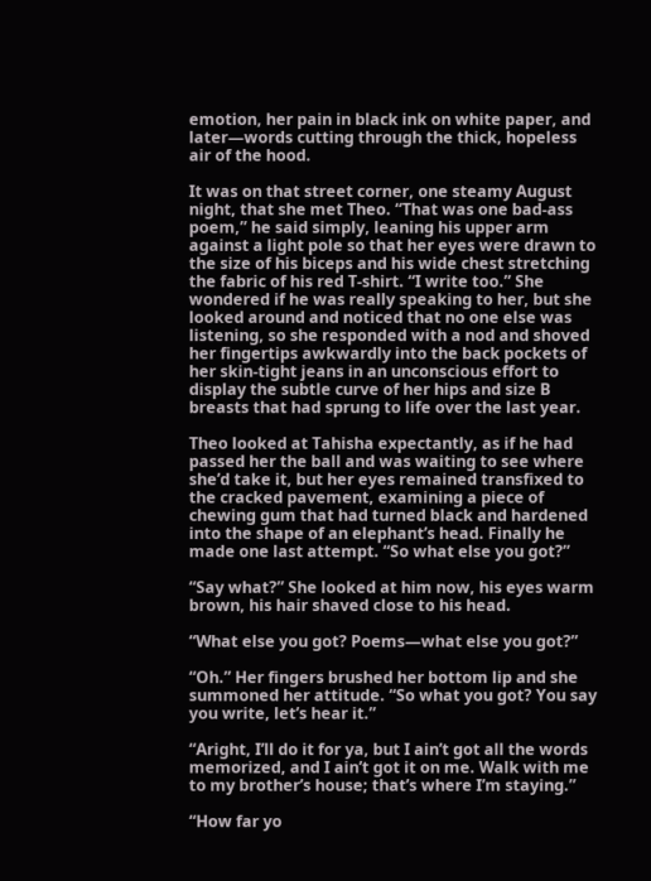emotion, her pain in black ink on white paper, and later—words cutting through the thick, hopeless air of the hood.

It was on that street corner, one steamy August night, that she met Theo. “That was one bad-ass poem,” he said simply, leaning his upper arm against a light pole so that her eyes were drawn to the size of his biceps and his wide chest stretching the fabric of his red T-shirt. “I write too.” She wondered if he was really speaking to her, but she looked around and noticed that no one else was listening, so she responded with a nod and shoved her fingertips awkwardly into the back pockets of her skin-tight jeans in an unconscious effort to display the subtle curve of her hips and size B breasts that had sprung to life over the last year.

Theo looked at Tahisha expectantly, as if he had passed her the ball and was waiting to see where she’d take it, but her eyes remained transfixed to the cracked pavement, examining a piece of chewing gum that had turned black and hardened into the shape of an elephant’s head. Finally he made one last attempt. “So what else you got?”

“Say what?” She looked at him now, his eyes warm brown, his hair shaved close to his head.

“What else you got? Poems—what else you got?”

“Oh.” Her fingers brushed her bottom lip and she summoned her attitude. “So what you got? You say you write, let’s hear it.”

“Aright, I’ll do it for ya, but I ain’t got all the words memorized, and I ain’t got it on me. Walk with me to my brother’s house; that’s where I’m staying.”

“How far yo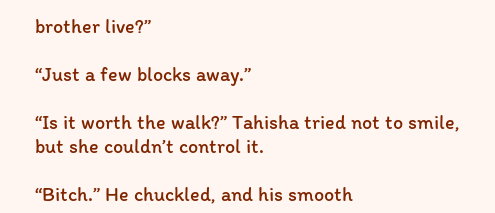brother live?”

“Just a few blocks away.”

“Is it worth the walk?” Tahisha tried not to smile, but she couldn’t control it.

“Bitch.” He chuckled, and his smooth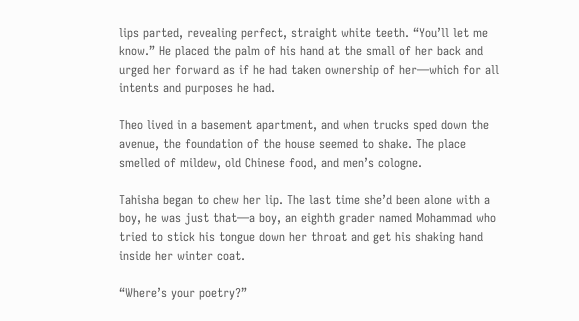lips parted, revealing perfect, straight white teeth. “You’ll let me know.” He placed the palm of his hand at the small of her back and urged her forward as if he had taken ownership of her—which for all intents and purposes he had.

Theo lived in a basement apartment, and when trucks sped down the avenue, the foundation of the house seemed to shake. The place smelled of mildew, old Chinese food, and men’s cologne.

Tahisha began to chew her lip. The last time she’d been alone with a boy, he was just that—a boy, an eighth grader named Mohammad who tried to stick his tongue down her throat and get his shaking hand inside her winter coat.

“Where’s your poetry?”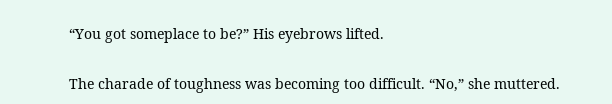“You got someplace to be?” His eyebrows lifted.

The charade of toughness was becoming too difficult. “No,” she muttered.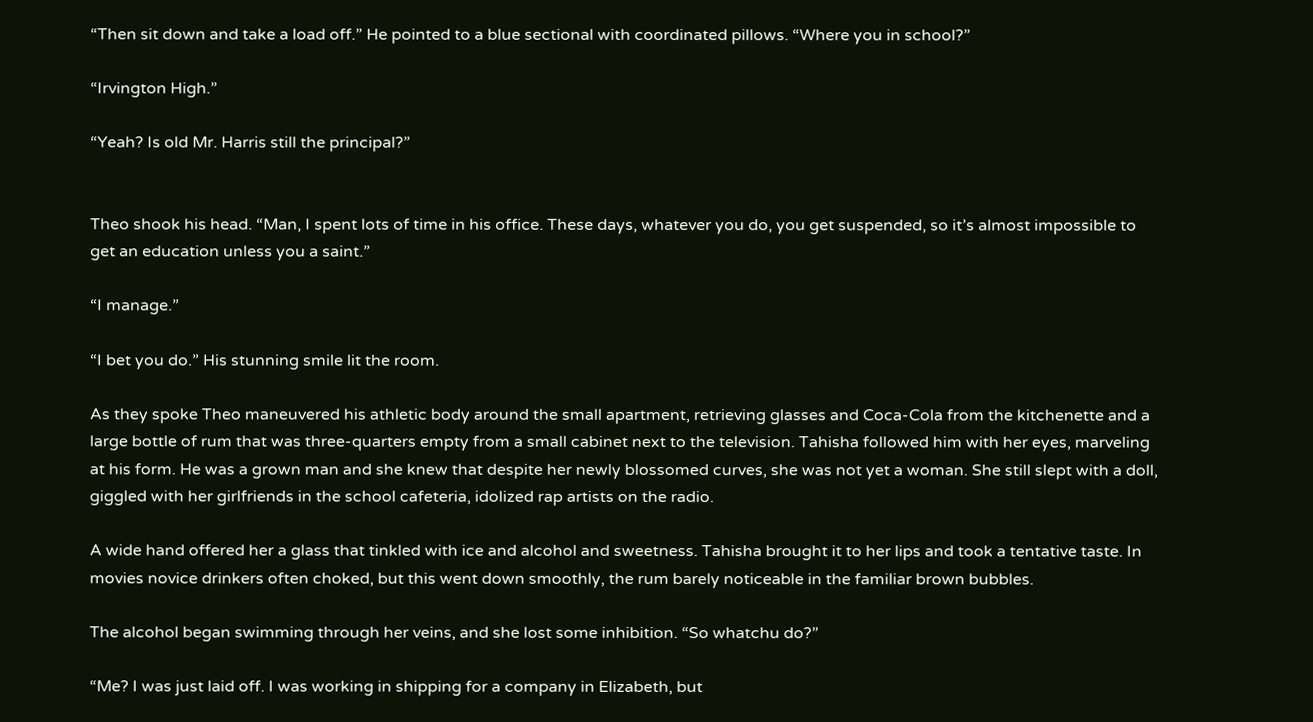“Then sit down and take a load off.” He pointed to a blue sectional with coordinated pillows. “Where you in school?”

“Irvington High.”

“Yeah? Is old Mr. Harris still the principal?”


Theo shook his head. “Man, I spent lots of time in his office. These days, whatever you do, you get suspended, so it’s almost impossible to get an education unless you a saint.”

“I manage.”

“I bet you do.” His stunning smile lit the room.

As they spoke Theo maneuvered his athletic body around the small apartment, retrieving glasses and Coca-Cola from the kitchenette and a large bottle of rum that was three-quarters empty from a small cabinet next to the television. Tahisha followed him with her eyes, marveling at his form. He was a grown man and she knew that despite her newly blossomed curves, she was not yet a woman. She still slept with a doll, giggled with her girlfriends in the school cafeteria, idolized rap artists on the radio.

A wide hand offered her a glass that tinkled with ice and alcohol and sweetness. Tahisha brought it to her lips and took a tentative taste. In movies novice drinkers often choked, but this went down smoothly, the rum barely noticeable in the familiar brown bubbles.

The alcohol began swimming through her veins, and she lost some inhibition. “So whatchu do?”

“Me? I was just laid off. I was working in shipping for a company in Elizabeth, but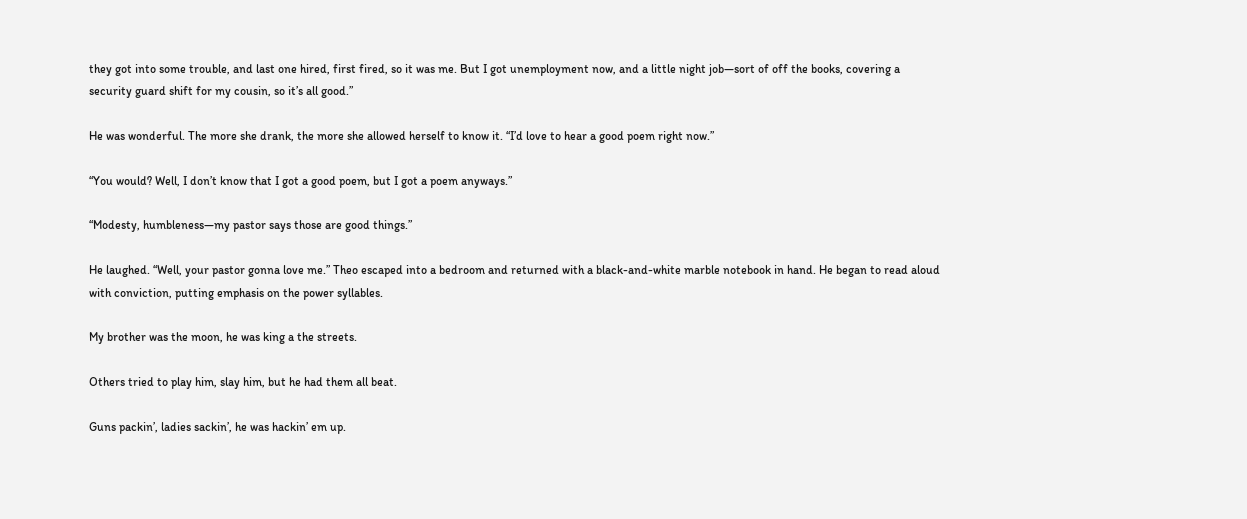they got into some trouble, and last one hired, first fired, so it was me. But I got unemployment now, and a little night job—sort of off the books, covering a security guard shift for my cousin, so it’s all good.”

He was wonderful. The more she drank, the more she allowed herself to know it. “I’d love to hear a good poem right now.”

“You would? Well, I don’t know that I got a good poem, but I got a poem anyways.”

“Modesty, humbleness—my pastor says those are good things.”

He laughed. “Well, your pastor gonna love me.” Theo escaped into a bedroom and returned with a black-and-white marble notebook in hand. He began to read aloud with conviction, putting emphasis on the power syllables.

My brother was the moon, he was king a the streets.

Others tried to play him, slay him, but he had them all beat.

Guns packin’, ladies sackin’, he was hackin’ em up.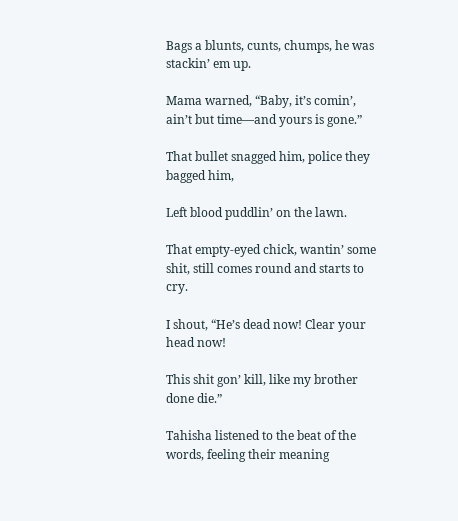Bags a blunts, cunts, chumps, he was stackin’ em up.

Mama warned, “Baby, it’s comin’, ain’t but time—and yours is gone.”

That bullet snagged him, police they bagged him,

Left blood puddlin’ on the lawn.

That empty-eyed chick, wantin’ some shit, still comes round and starts to cry.

I shout, “He’s dead now! Clear your head now!

This shit gon’ kill, like my brother done die.”

Tahisha listened to the beat of the words, feeling their meaning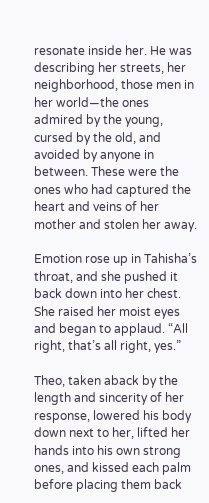resonate inside her. He was describing her streets, her neighborhood, those men in her world—the ones admired by the young, cursed by the old, and avoided by anyone in between. These were the ones who had captured the heart and veins of her mother and stolen her away.

Emotion rose up in Tahisha’s throat, and she pushed it back down into her chest. She raised her moist eyes and began to applaud. “All right, that’s all right, yes.”

Theo, taken aback by the length and sincerity of her response, lowered his body down next to her, lifted her hands into his own strong ones, and kissed each palm before placing them back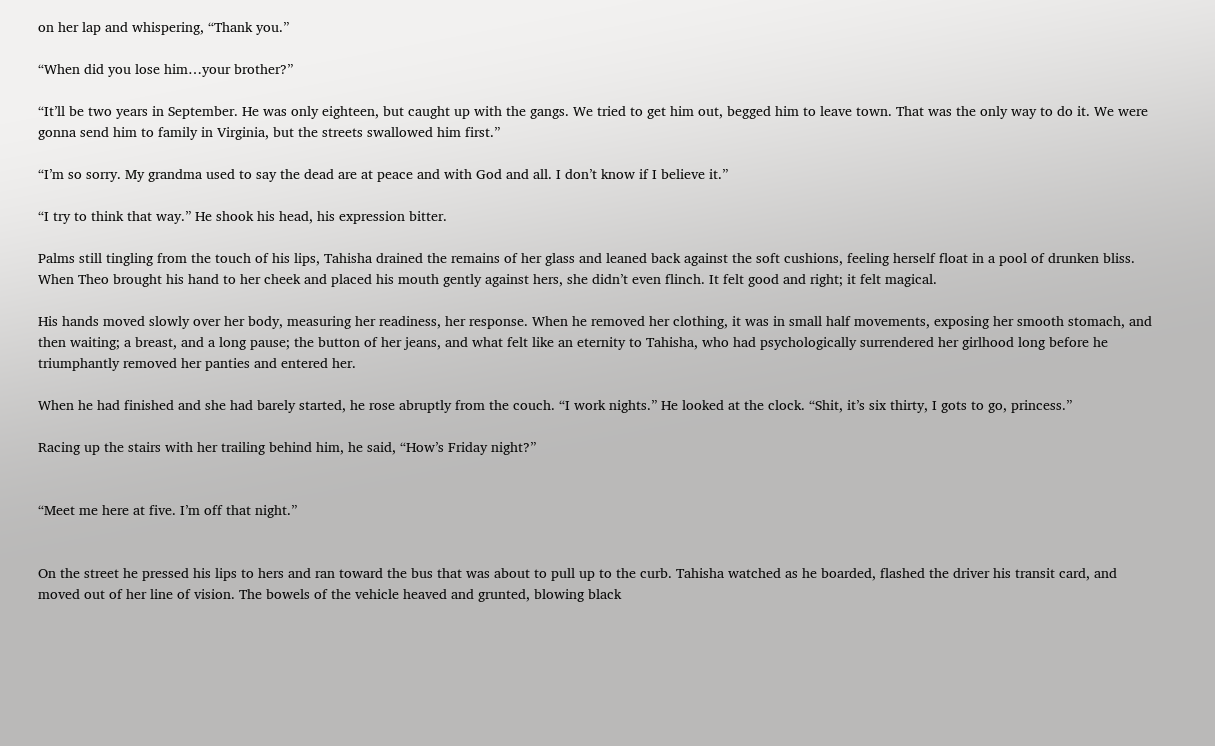on her lap and whispering, “Thank you.”

“When did you lose him…your brother?”

“It’ll be two years in September. He was only eighteen, but caught up with the gangs. We tried to get him out, begged him to leave town. That was the only way to do it. We were gonna send him to family in Virginia, but the streets swallowed him first.”

“I’m so sorry. My grandma used to say the dead are at peace and with God and all. I don’t know if I believe it.”

“I try to think that way.” He shook his head, his expression bitter.

Palms still tingling from the touch of his lips, Tahisha drained the remains of her glass and leaned back against the soft cushions, feeling herself float in a pool of drunken bliss. When Theo brought his hand to her cheek and placed his mouth gently against hers, she didn’t even flinch. It felt good and right; it felt magical.

His hands moved slowly over her body, measuring her readiness, her response. When he removed her clothing, it was in small half movements, exposing her smooth stomach, and then waiting; a breast, and a long pause; the button of her jeans, and what felt like an eternity to Tahisha, who had psychologically surrendered her girlhood long before he triumphantly removed her panties and entered her.

When he had finished and she had barely started, he rose abruptly from the couch. “I work nights.” He looked at the clock. “Shit, it’s six thirty, I gots to go, princess.”

Racing up the stairs with her trailing behind him, he said, “How’s Friday night?”


“Meet me here at five. I’m off that night.”


On the street he pressed his lips to hers and ran toward the bus that was about to pull up to the curb. Tahisha watched as he boarded, flashed the driver his transit card, and moved out of her line of vision. The bowels of the vehicle heaved and grunted, blowing black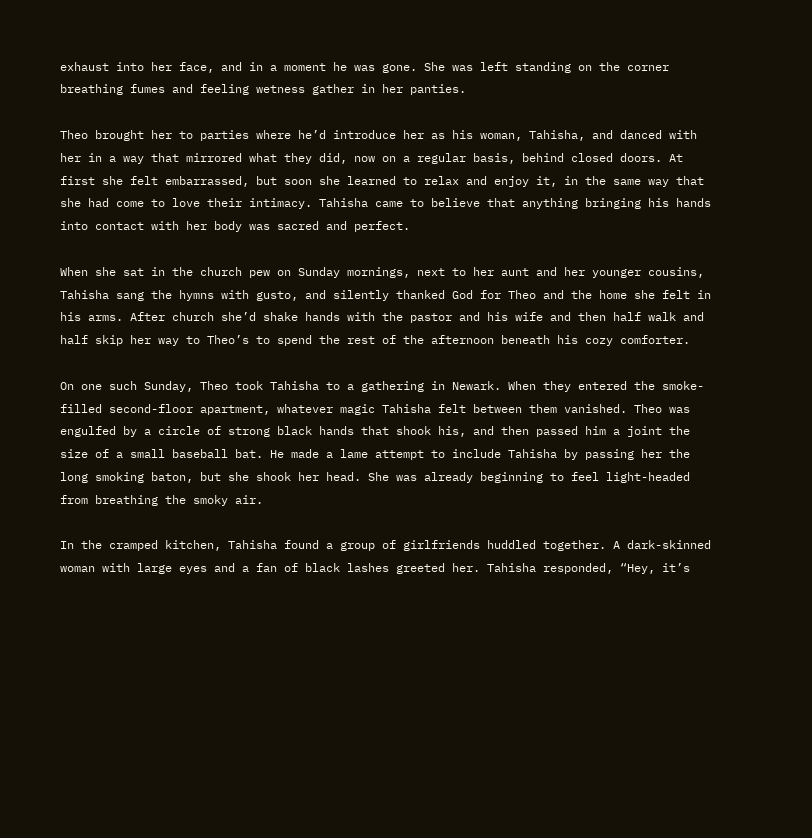exhaust into her face, and in a moment he was gone. She was left standing on the corner breathing fumes and feeling wetness gather in her panties.

Theo brought her to parties where he’d introduce her as his woman, Tahisha, and danced with her in a way that mirrored what they did, now on a regular basis, behind closed doors. At first she felt embarrassed, but soon she learned to relax and enjoy it, in the same way that she had come to love their intimacy. Tahisha came to believe that anything bringing his hands into contact with her body was sacred and perfect.

When she sat in the church pew on Sunday mornings, next to her aunt and her younger cousins, Tahisha sang the hymns with gusto, and silently thanked God for Theo and the home she felt in his arms. After church she’d shake hands with the pastor and his wife and then half walk and half skip her way to Theo’s to spend the rest of the afternoon beneath his cozy comforter.

On one such Sunday, Theo took Tahisha to a gathering in Newark. When they entered the smoke-filled second-floor apartment, whatever magic Tahisha felt between them vanished. Theo was engulfed by a circle of strong black hands that shook his, and then passed him a joint the size of a small baseball bat. He made a lame attempt to include Tahisha by passing her the long smoking baton, but she shook her head. She was already beginning to feel light-headed from breathing the smoky air.

In the cramped kitchen, Tahisha found a group of girlfriends huddled together. A dark-skinned woman with large eyes and a fan of black lashes greeted her. Tahisha responded, “Hey, it’s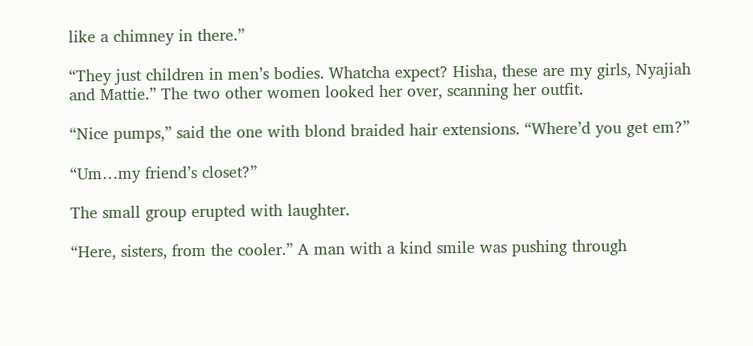like a chimney in there.”

“They just children in men’s bodies. Whatcha expect? Hisha, these are my girls, Nyajiah and Mattie.” The two other women looked her over, scanning her outfit.

“Nice pumps,” said the one with blond braided hair extensions. “Where’d you get em?”

“Um…my friend’s closet?”

The small group erupted with laughter.

“Here, sisters, from the cooler.” A man with a kind smile was pushing through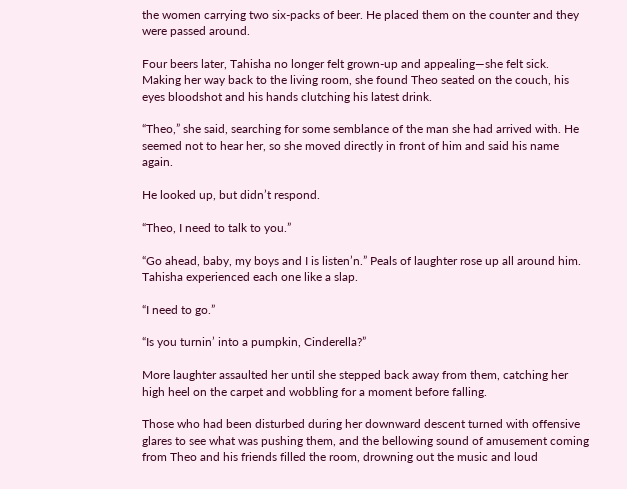the women carrying two six-packs of beer. He placed them on the counter and they were passed around.

Four beers later, Tahisha no longer felt grown-up and appealing—she felt sick. Making her way back to the living room, she found Theo seated on the couch, his eyes bloodshot and his hands clutching his latest drink.

“Theo,” she said, searching for some semblance of the man she had arrived with. He seemed not to hear her, so she moved directly in front of him and said his name again.

He looked up, but didn’t respond.

“Theo, I need to talk to you.”

“Go ahead, baby, my boys and I is listen’n.” Peals of laughter rose up all around him.  Tahisha experienced each one like a slap.

“I need to go.”

“Is you turnin’ into a pumpkin, Cinderella?”

More laughter assaulted her until she stepped back away from them, catching her high heel on the carpet and wobbling for a moment before falling.

Those who had been disturbed during her downward descent turned with offensive glares to see what was pushing them, and the bellowing sound of amusement coming from Theo and his friends filled the room, drowning out the music and loud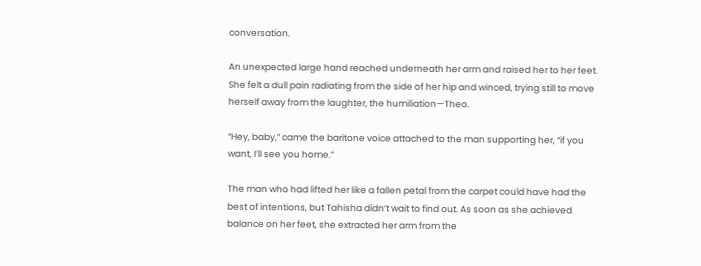conversation.

An unexpected large hand reached underneath her arm and raised her to her feet. She felt a dull pain radiating from the side of her hip and winced, trying still to move herself away from the laughter, the humiliation—Theo.

“Hey, baby,” came the baritone voice attached to the man supporting her, “if you want, I’ll see you home.”

The man who had lifted her like a fallen petal from the carpet could have had the best of intentions, but Tahisha didn’t wait to find out. As soon as she achieved balance on her feet, she extracted her arm from the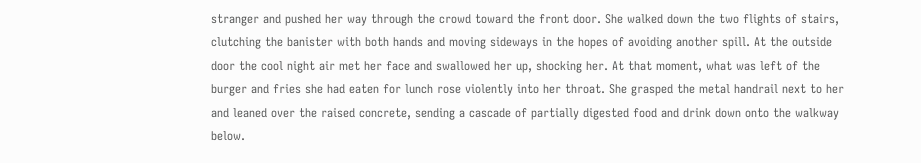stranger and pushed her way through the crowd toward the front door. She walked down the two flights of stairs, clutching the banister with both hands and moving sideways in the hopes of avoiding another spill. At the outside door the cool night air met her face and swallowed her up, shocking her. At that moment, what was left of the burger and fries she had eaten for lunch rose violently into her throat. She grasped the metal handrail next to her and leaned over the raised concrete, sending a cascade of partially digested food and drink down onto the walkway below.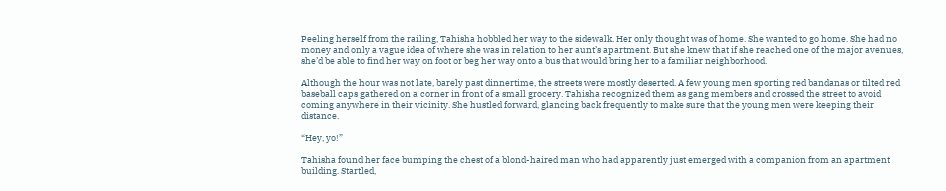Peeling herself from the railing, Tahisha hobbled her way to the sidewalk. Her only thought was of home. She wanted to go home. She had no money and only a vague idea of where she was in relation to her aunt’s apartment. But she knew that if she reached one of the major avenues, she’d be able to find her way on foot or beg her way onto a bus that would bring her to a familiar neighborhood.

Although the hour was not late, barely past dinnertime, the streets were mostly deserted. A few young men sporting red bandanas or tilted red baseball caps gathered on a corner in front of a small grocery. Tahisha recognized them as gang members and crossed the street to avoid coming anywhere in their vicinity. She hustled forward, glancing back frequently to make sure that the young men were keeping their distance.

“Hey, yo!”

Tahisha found her face bumping the chest of a blond-haired man who had apparently just emerged with a companion from an apartment building. Startled,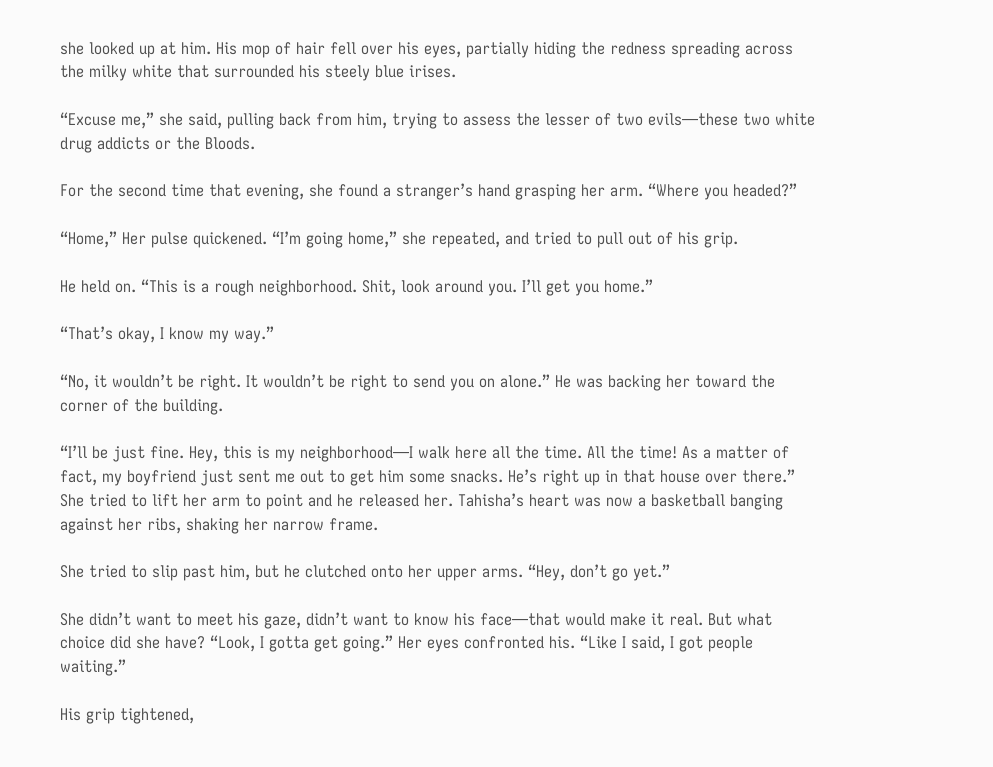she looked up at him. His mop of hair fell over his eyes, partially hiding the redness spreading across the milky white that surrounded his steely blue irises.

“Excuse me,” she said, pulling back from him, trying to assess the lesser of two evils—these two white drug addicts or the Bloods.

For the second time that evening, she found a stranger’s hand grasping her arm. “Where you headed?”

“Home,” Her pulse quickened. “I’m going home,” she repeated, and tried to pull out of his grip.

He held on. “This is a rough neighborhood. Shit, look around you. I’ll get you home.”

“That’s okay, I know my way.”

“No, it wouldn’t be right. It wouldn’t be right to send you on alone.” He was backing her toward the corner of the building.

“I’ll be just fine. Hey, this is my neighborhood—I walk here all the time. All the time! As a matter of fact, my boyfriend just sent me out to get him some snacks. He’s right up in that house over there.” She tried to lift her arm to point and he released her. Tahisha’s heart was now a basketball banging against her ribs, shaking her narrow frame.

She tried to slip past him, but he clutched onto her upper arms. “Hey, don’t go yet.”

She didn’t want to meet his gaze, didn’t want to know his face—that would make it real. But what choice did she have? “Look, I gotta get going.” Her eyes confronted his. “Like I said, I got people waiting.”

His grip tightened,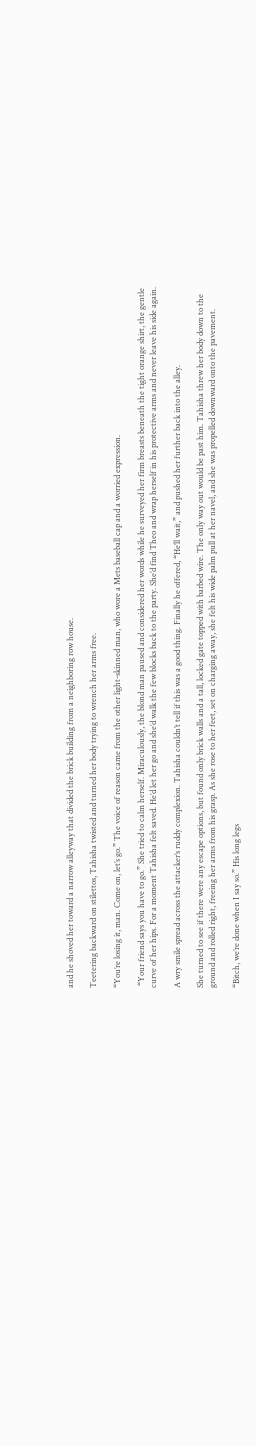and he shoved her toward a narrow alleyway that divided the brick building from a neighboring row house.

Teetering backward on stilettos, Tahisha twisted and turned her body trying to wrench her arms free.

“You’re losing it, man. Come on, let’s go.” The voice of reason came from the other light-skinned man, who wore a Mets baseball cap and a worried expression.

 “Your friend says you have to go.” She tried to calm herself. Miraculously, the blond man paused and considered her words while he surveyed her firm breasts beneath the tight orange shirt, the gentle curve of her hips. For a moment Tahisha felt saved. He’d let her go and she’d walk the few blocks back to the party. She’d find Theo and wrap herself in his protective arms and never leave his side again.

A wry smile spread across the attacker’s ruddy complexion. Tahisha couldn’t tell if this was a good thing. Finally he offered, “He’ll wait,” and pushed her further back into the alley.

She turned to see if there were any escape options, but found only brick walls and a tall, locked gate topped with barbed wire. The only way out would be past him. Tahisha threw her body down to the ground and rolled right, freeing her arms from his grasp. As she rose to her feet, set on charging away, she felt his wide palm pull at her navel, and she was propelled downward onto the pavement.

“Bitch, we’re done when I say so.” His long legs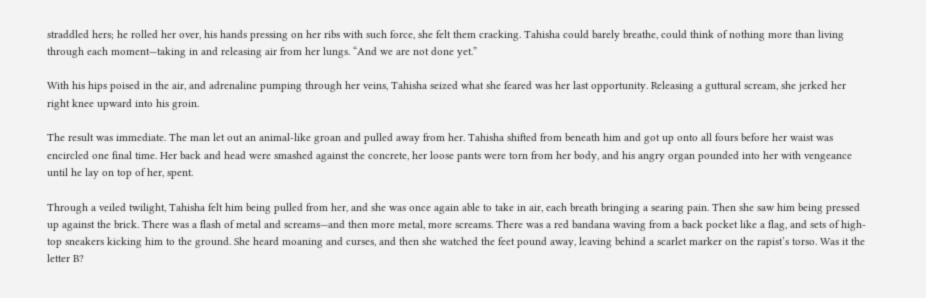straddled hers; he rolled her over, his hands pressing on her ribs with such force, she felt them cracking. Tahisha could barely breathe, could think of nothing more than living through each moment—taking in and releasing air from her lungs. “And we are not done yet.”

With his hips poised in the air, and adrenaline pumping through her veins, Tahisha seized what she feared was her last opportunity. Releasing a guttural scream, she jerked her right knee upward into his groin.

The result was immediate. The man let out an animal-like groan and pulled away from her. Tahisha shifted from beneath him and got up onto all fours before her waist was encircled one final time. Her back and head were smashed against the concrete, her loose pants were torn from her body, and his angry organ pounded into her with vengeance until he lay on top of her, spent.

Through a veiled twilight, Tahisha felt him being pulled from her, and she was once again able to take in air, each breath bringing a searing pain. Then she saw him being pressed up against the brick. There was a flash of metal and screams—and then more metal, more screams. There was a red bandana waving from a back pocket like a flag, and sets of high-top sneakers kicking him to the ground. She heard moaning and curses, and then she watched the feet pound away, leaving behind a scarlet marker on the rapist’s torso. Was it the letter B?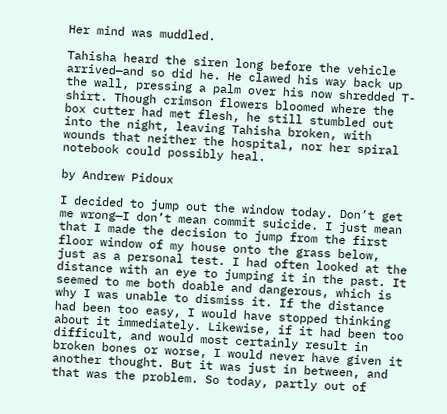Her mind was muddled.

Tahisha heard the siren long before the vehicle arrived—and so did he. He clawed his way back up the wall, pressing a palm over his now shredded T-shirt. Though crimson flowers bloomed where the box cutter had met flesh, he still stumbled out into the night, leaving Tahisha broken, with wounds that neither the hospital, nor her spiral notebook could possibly heal.

by Andrew Pidoux

I decided to jump out the window today. Don’t get me wrong—I don’t mean commit suicide. I just mean that I made the decision to jump from the first floor window of my house onto the grass below, just as a personal test. I had often looked at the distance with an eye to jumping it in the past. It seemed to me both doable and dangerous, which is why I was unable to dismiss it. If the distance had been too easy, I would have stopped thinking about it immediately. Likewise, if it had been too difficult, and would most certainly result in broken bones or worse, I would never have given it another thought. But it was just in between, and that was the problem. So today, partly out of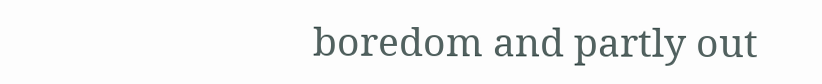boredom and partly out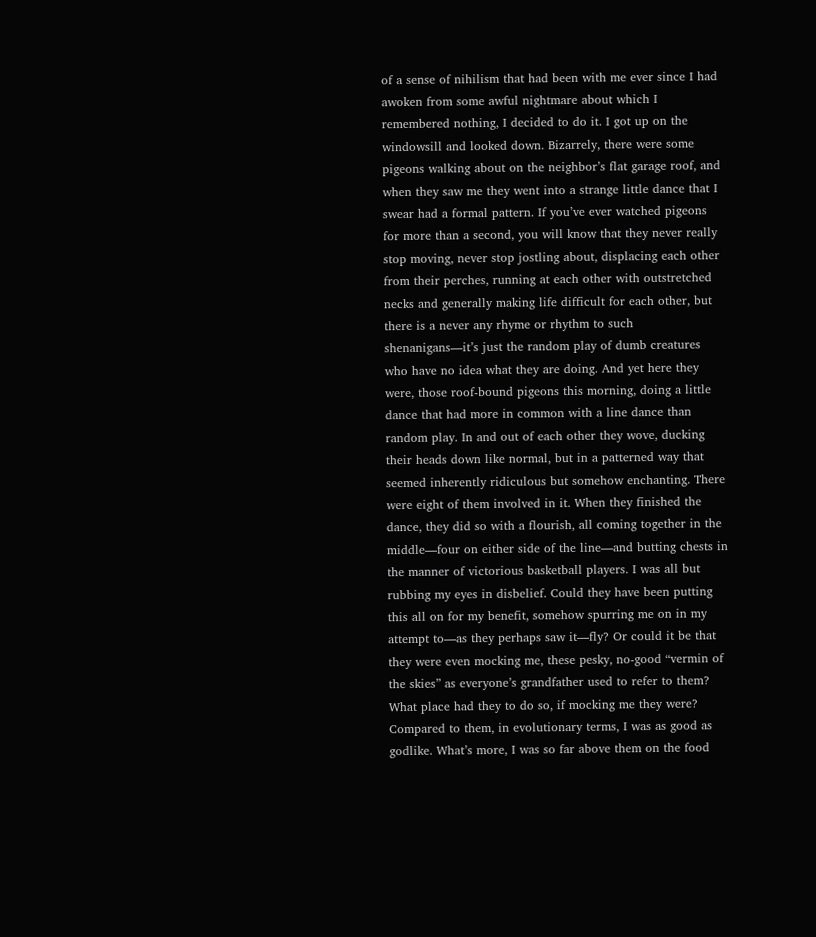of a sense of nihilism that had been with me ever since I had awoken from some awful nightmare about which I remembered nothing, I decided to do it. I got up on the windowsill and looked down. Bizarrely, there were some pigeons walking about on the neighbor’s flat garage roof, and when they saw me they went into a strange little dance that I swear had a formal pattern. If you’ve ever watched pigeons for more than a second, you will know that they never really stop moving, never stop jostling about, displacing each other from their perches, running at each other with outstretched necks and generally making life difficult for each other, but there is a never any rhyme or rhythm to such shenanigans—it’s just the random play of dumb creatures who have no idea what they are doing. And yet here they were, those roof-bound pigeons this morning, doing a little dance that had more in common with a line dance than random play. In and out of each other they wove, ducking their heads down like normal, but in a patterned way that seemed inherently ridiculous but somehow enchanting. There were eight of them involved in it. When they finished the dance, they did so with a flourish, all coming together in the middle—four on either side of the line—and butting chests in the manner of victorious basketball players. I was all but rubbing my eyes in disbelief. Could they have been putting this all on for my benefit, somehow spurring me on in my attempt to—as they perhaps saw it—fly? Or could it be that they were even mocking me, these pesky, no-good “vermin of the skies” as everyone’s grandfather used to refer to them? What place had they to do so, if mocking me they were? Compared to them, in evolutionary terms, I was as good as godlike. What’s more, I was so far above them on the food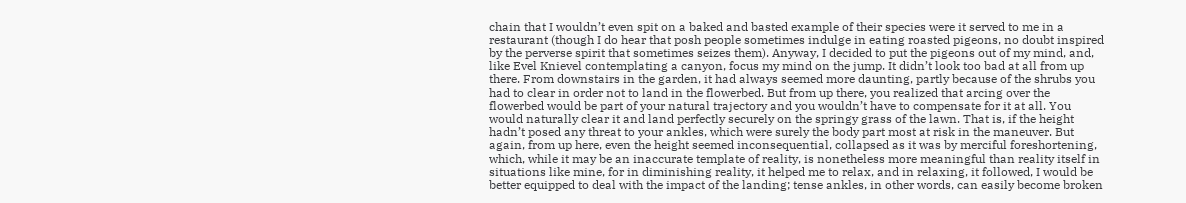chain that I wouldn’t even spit on a baked and basted example of their species were it served to me in a restaurant (though I do hear that posh people sometimes indulge in eating roasted pigeons, no doubt inspired by the perverse spirit that sometimes seizes them). Anyway, I decided to put the pigeons out of my mind, and, like Evel Knievel contemplating a canyon, focus my mind on the jump. It didn’t look too bad at all from up there. From downstairs in the garden, it had always seemed more daunting, partly because of the shrubs you had to clear in order not to land in the flowerbed. But from up there, you realized that arcing over the flowerbed would be part of your natural trajectory and you wouldn’t have to compensate for it at all. You would naturally clear it and land perfectly securely on the springy grass of the lawn. That is, if the height hadn’t posed any threat to your ankles, which were surely the body part most at risk in the maneuver. But again, from up here, even the height seemed inconsequential, collapsed as it was by merciful foreshortening, which, while it may be an inaccurate template of reality, is nonetheless more meaningful than reality itself in situations like mine, for in diminishing reality, it helped me to relax, and in relaxing, it followed, I would be better equipped to deal with the impact of the landing; tense ankles, in other words, can easily become broken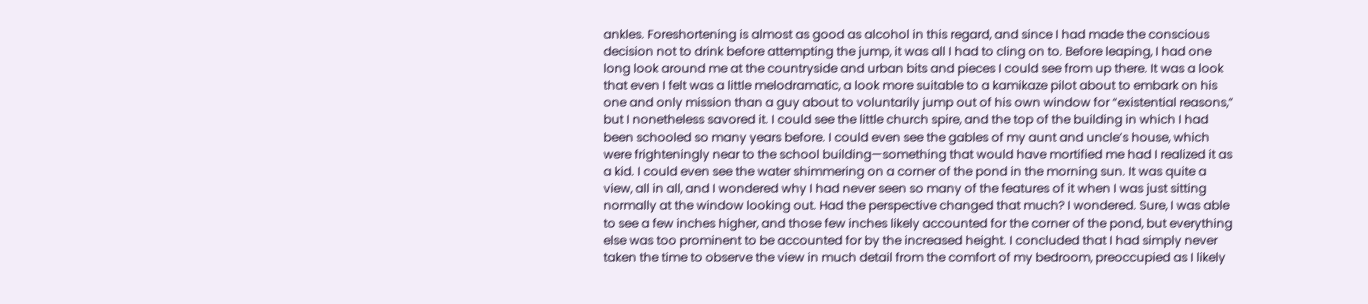ankles. Foreshortening is almost as good as alcohol in this regard, and since I had made the conscious decision not to drink before attempting the jump, it was all I had to cling on to. Before leaping, I had one long look around me at the countryside and urban bits and pieces I could see from up there. It was a look that even I felt was a little melodramatic, a look more suitable to a kamikaze pilot about to embark on his one and only mission than a guy about to voluntarily jump out of his own window for “existential reasons,” but I nonetheless savored it. I could see the little church spire, and the top of the building in which I had been schooled so many years before. I could even see the gables of my aunt and uncle’s house, which were frighteningly near to the school building—something that would have mortified me had I realized it as a kid. I could even see the water shimmering on a corner of the pond in the morning sun. It was quite a view, all in all, and I wondered why I had never seen so many of the features of it when I was just sitting normally at the window looking out. Had the perspective changed that much? I wondered. Sure, I was able to see a few inches higher, and those few inches likely accounted for the corner of the pond, but everything else was too prominent to be accounted for by the increased height. I concluded that I had simply never taken the time to observe the view in much detail from the comfort of my bedroom, preoccupied as I likely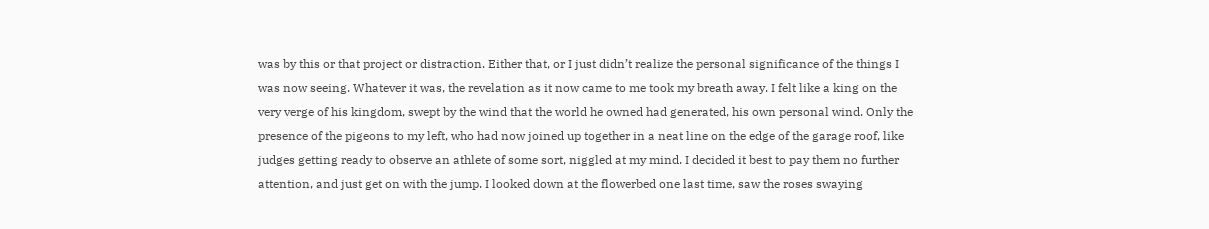was by this or that project or distraction. Either that, or I just didn’t realize the personal significance of the things I was now seeing. Whatever it was, the revelation as it now came to me took my breath away. I felt like a king on the very verge of his kingdom, swept by the wind that the world he owned had generated, his own personal wind. Only the presence of the pigeons to my left, who had now joined up together in a neat line on the edge of the garage roof, like judges getting ready to observe an athlete of some sort, niggled at my mind. I decided it best to pay them no further attention, and just get on with the jump. I looked down at the flowerbed one last time, saw the roses swaying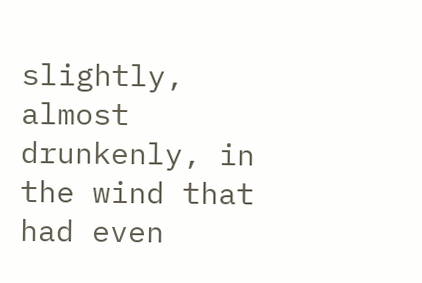slightly, almost drunkenly, in the wind that had even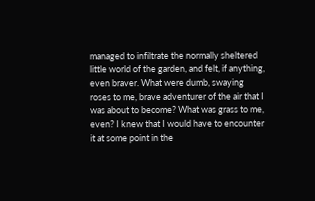managed to infiltrate the normally sheltered little world of the garden, and felt, if anything, even braver. What were dumb, swaying roses to me, brave adventurer of the air that I was about to become? What was grass to me, even? I knew that I would have to encounter it at some point in the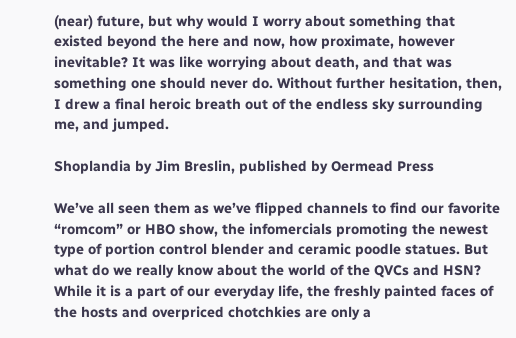(near) future, but why would I worry about something that existed beyond the here and now, how proximate, however inevitable? It was like worrying about death, and that was something one should never do. Without further hesitation, then, I drew a final heroic breath out of the endless sky surrounding me, and jumped.

Shoplandia by Jim Breslin, published by Oermead Press

We’ve all seen them as we’ve flipped channels to find our favorite “romcom” or HBO show, the infomercials promoting the newest type of portion control blender and ceramic poodle statues. But what do we really know about the world of the QVCs and HSN? While it is a part of our everyday life, the freshly painted faces of the hosts and overpriced chotchkies are only a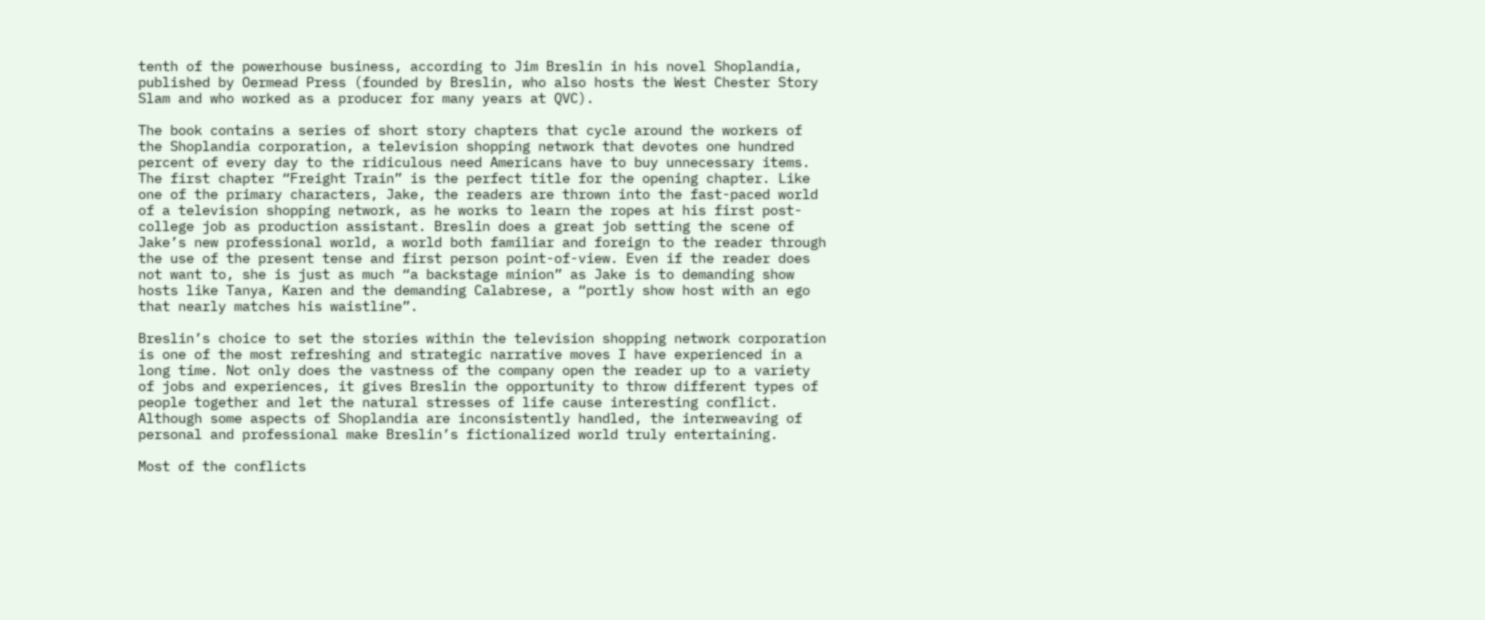tenth of the powerhouse business, according to Jim Breslin in his novel Shoplandia, published by Oermead Press (founded by Breslin, who also hosts the West Chester Story Slam and who worked as a producer for many years at QVC).

The book contains a series of short story chapters that cycle around the workers of the Shoplandia corporation, a television shopping network that devotes one hundred percent of every day to the ridiculous need Americans have to buy unnecessary items. The first chapter “Freight Train” is the perfect title for the opening chapter. Like one of the primary characters, Jake, the readers are thrown into the fast-paced world of a television shopping network, as he works to learn the ropes at his first post-college job as production assistant. Breslin does a great job setting the scene of Jake’s new professional world, a world both familiar and foreign to the reader through the use of the present tense and first person point-of-view. Even if the reader does not want to, she is just as much “a backstage minion” as Jake is to demanding show hosts like Tanya, Karen and the demanding Calabrese, a “portly show host with an ego that nearly matches his waistline”.

Breslin’s choice to set the stories within the television shopping network corporation is one of the most refreshing and strategic narrative moves I have experienced in a long time. Not only does the vastness of the company open the reader up to a variety of jobs and experiences, it gives Breslin the opportunity to throw different types of people together and let the natural stresses of life cause interesting conflict. Although some aspects of Shoplandia are inconsistently handled, the interweaving of personal and professional make Breslin’s fictionalized world truly entertaining.

Most of the conflicts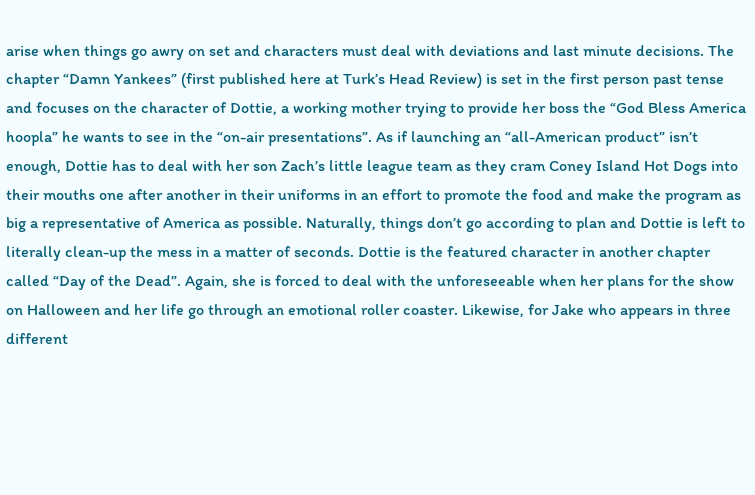arise when things go awry on set and characters must deal with deviations and last minute decisions. The chapter “Damn Yankees” (first published here at Turk’s Head Review) is set in the first person past tense and focuses on the character of Dottie, a working mother trying to provide her boss the “God Bless America hoopla” he wants to see in the “on-air presentations”. As if launching an “all-American product” isn’t enough, Dottie has to deal with her son Zach’s little league team as they cram Coney Island Hot Dogs into their mouths one after another in their uniforms in an effort to promote the food and make the program as big a representative of America as possible. Naturally, things don’t go according to plan and Dottie is left to literally clean-up the mess in a matter of seconds. Dottie is the featured character in another chapter called “Day of the Dead”. Again, she is forced to deal with the unforeseeable when her plans for the show on Halloween and her life go through an emotional roller coaster. Likewise, for Jake who appears in three different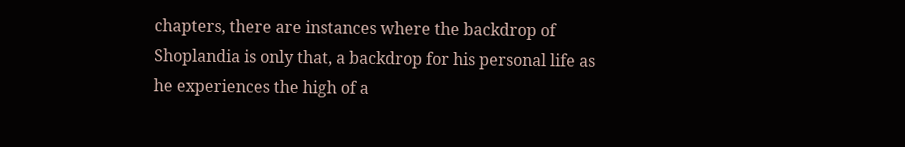chapters, there are instances where the backdrop of Shoplandia is only that, a backdrop for his personal life as he experiences the high of a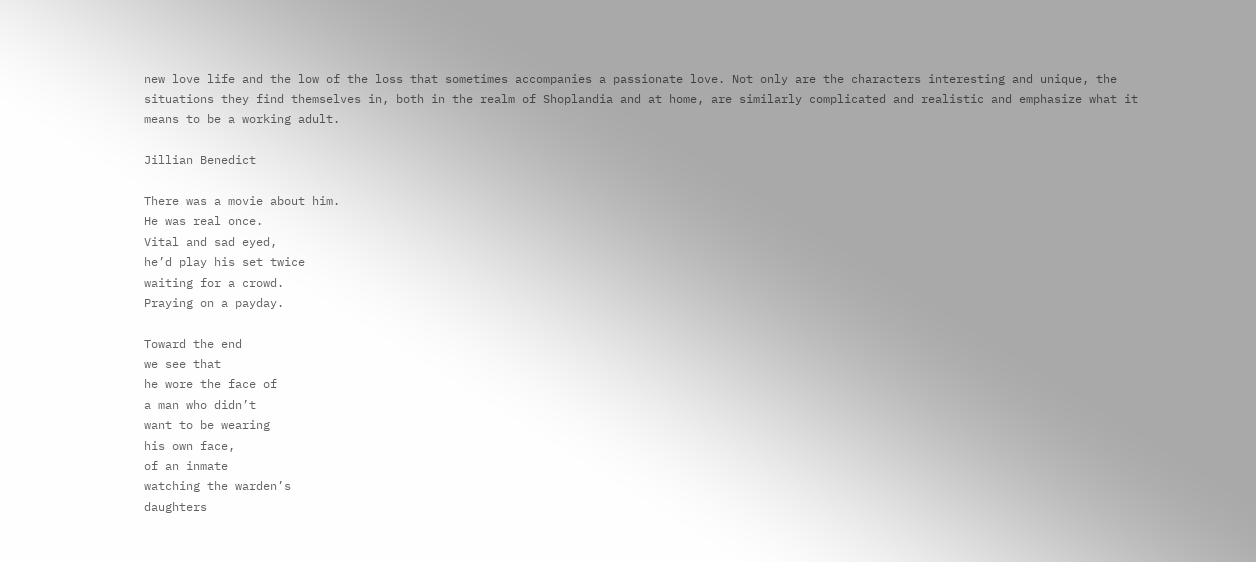new love life and the low of the loss that sometimes accompanies a passionate love. Not only are the characters interesting and unique, the situations they find themselves in, both in the realm of Shoplandia and at home, are similarly complicated and realistic and emphasize what it means to be a working adult.

Jillian Benedict

There was a movie about him.
He was real once.
Vital and sad eyed,
he’d play his set twice
waiting for a crowd.
Praying on a payday.

Toward the end
we see that
he wore the face of
a man who didn’t
want to be wearing
his own face,
of an inmate
watching the warden’s
daughters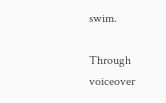swim.

Through voiceover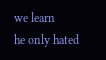we learn
he only hated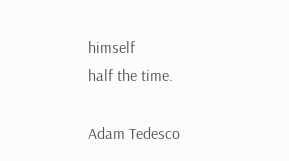himself
half the time.

Adam Tedesco